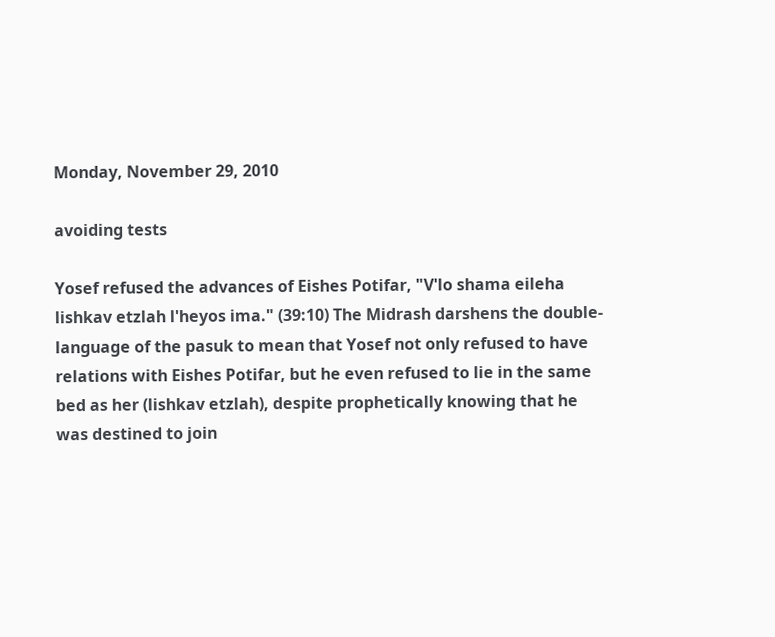Monday, November 29, 2010

avoiding tests

Yosef refused the advances of Eishes Potifar, "V'lo shama eileha lishkav etzlah l'heyos ima." (39:10) The Midrash darshens the double-language of the pasuk to mean that Yosef not only refused to have relations with Eishes Potifar, but he even refused to lie in the same bed as her (lishkav etzlah), despite prophetically knowing that he was destined to join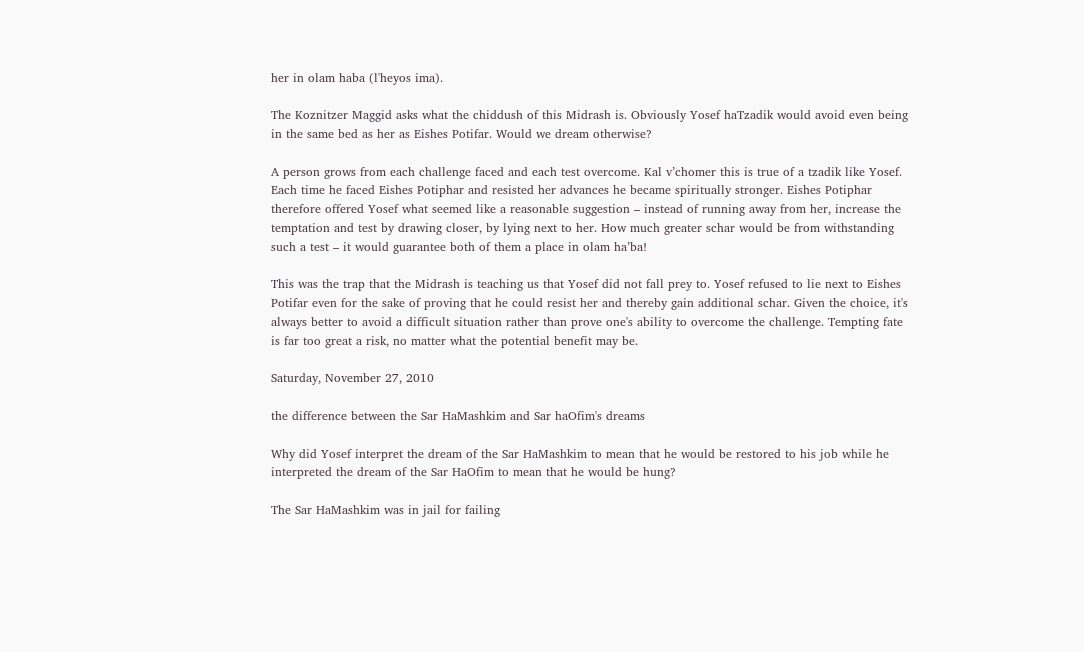her in olam haba (l'heyos ima).

The Koznitzer Maggid asks what the chiddush of this Midrash is. Obviously Yosef haTzadik would avoid even being in the same bed as her as Eishes Potifar. Would we dream otherwise?

A person grows from each challenge faced and each test overcome. Kal v’chomer this is true of a tzadik like Yosef. Each time he faced Eishes Potiphar and resisted her advances he became spiritually stronger. Eishes Potiphar therefore offered Yosef what seemed like a reasonable suggestion – instead of running away from her, increase the temptation and test by drawing closer, by lying next to her. How much greater schar would be from withstanding such a test – it would guarantee both of them a place in olam ha’ba!

This was the trap that the Midrash is teaching us that Yosef did not fall prey to. Yosef refused to lie next to Eishes Potifar even for the sake of proving that he could resist her and thereby gain additional schar. Given the choice, it's always better to avoid a difficult situation rather than prove one's ability to overcome the challenge. Tempting fate is far too great a risk, no matter what the potential benefit may be.

Saturday, November 27, 2010

the difference between the Sar HaMashkim and Sar haOfim's dreams

Why did Yosef interpret the dream of the Sar HaMashkim to mean that he would be restored to his job while he interpreted the dream of the Sar HaOfim to mean that he would be hung?

The Sar HaMashkim was in jail for failing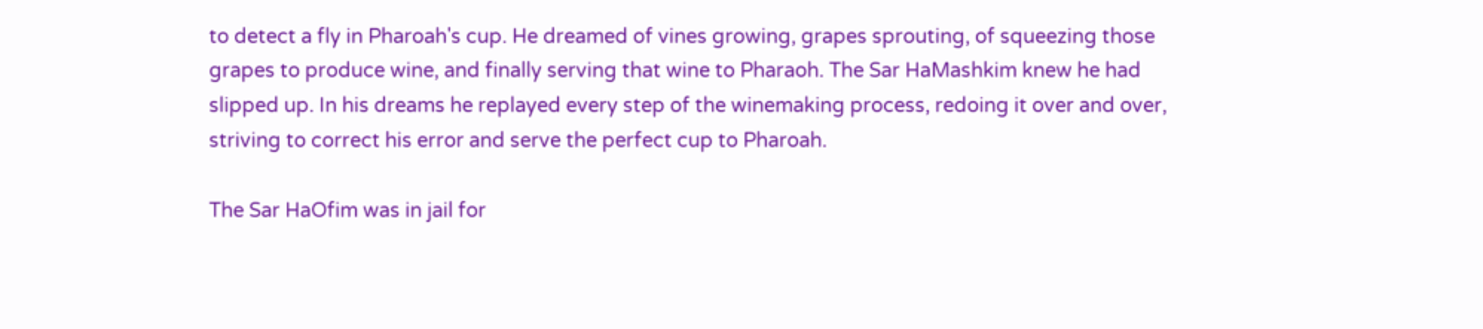to detect a fly in Pharoah's cup. He dreamed of vines growing, grapes sprouting, of squeezing those grapes to produce wine, and finally serving that wine to Pharaoh. The Sar HaMashkim knew he had slipped up. In his dreams he replayed every step of the winemaking process, redoing it over and over, striving to correct his error and serve the perfect cup to Pharoah.

The Sar HaOfim was in jail for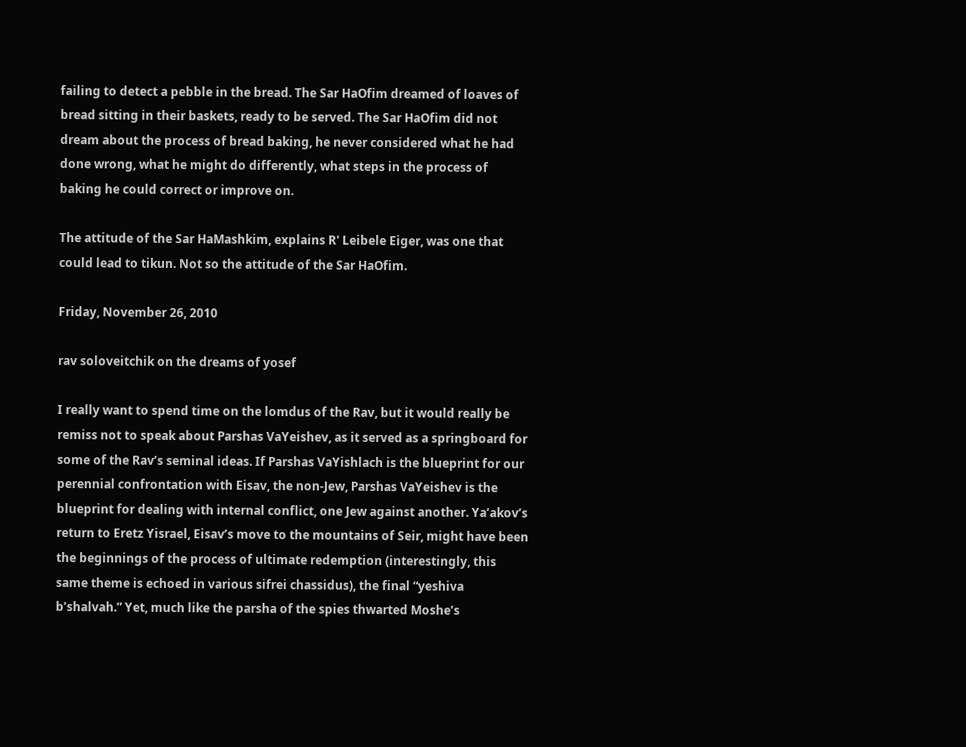failing to detect a pebble in the bread. The Sar HaOfim dreamed of loaves of bread sitting in their baskets, ready to be served. The Sar HaOfim did not dream about the process of bread baking, he never considered what he had done wrong, what he might do differently, what steps in the process of baking he could correct or improve on.

The attitude of the Sar HaMashkim, explains R' Leibele Eiger, was one that could lead to tikun. Not so the attitude of the Sar HaOfim.

Friday, November 26, 2010

rav soloveitchik on the dreams of yosef

I really want to spend time on the lomdus of the Rav, but it would really be remiss not to speak about Parshas VaYeishev, as it served as a springboard for some of the Rav’s seminal ideas. If Parshas VaYishlach is the blueprint for our perennial confrontation with Eisav, the non-Jew, Parshas VaYeishev is the blueprint for dealing with internal conflict, one Jew against another. Ya’akov’s return to Eretz Yisrael, Eisav’s move to the mountains of Seir, might have been the beginnings of the process of ultimate redemption (interestingly, this same theme is echoed in various sifrei chassidus), the final “yeshiva b’shalvah.” Yet, much like the parsha of the spies thwarted Moshe’s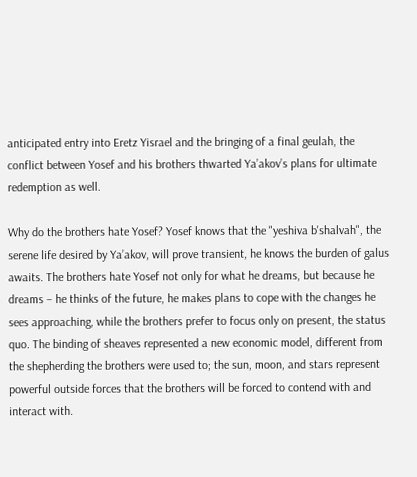anticipated entry into Eretz Yisrael and the bringing of a final geulah, the conflict between Yosef and his brothers thwarted Ya’akov’s plans for ultimate redemption as well.

Why do the brothers hate Yosef? Yosef knows that the "yeshiva b'shalvah", the serene life desired by Ya’akov, will prove transient, he knows the burden of galus awaits. The brothers hate Yosef not only for what he dreams, but because he dreams – he thinks of the future, he makes plans to cope with the changes he sees approaching, while the brothers prefer to focus only on present, the status quo. The binding of sheaves represented a new economic model, different from the shepherding the brothers were used to; the sun, moon, and stars represent powerful outside forces that the brothers will be forced to contend with and interact with.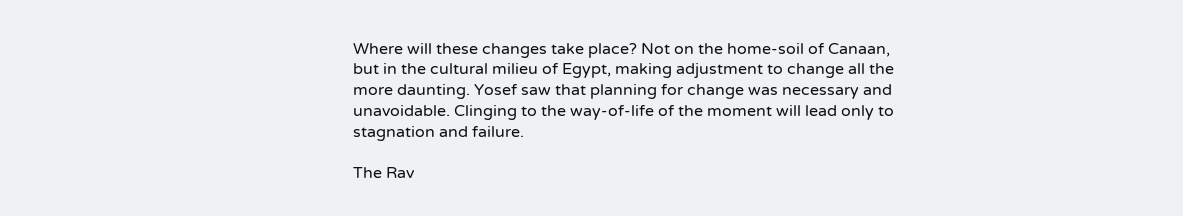Where will these changes take place? Not on the home-soil of Canaan, but in the cultural milieu of Egypt, making adjustment to change all the more daunting. Yosef saw that planning for change was necessary and unavoidable. Clinging to the way-of-life of the moment will lead only to stagnation and failure.

The Rav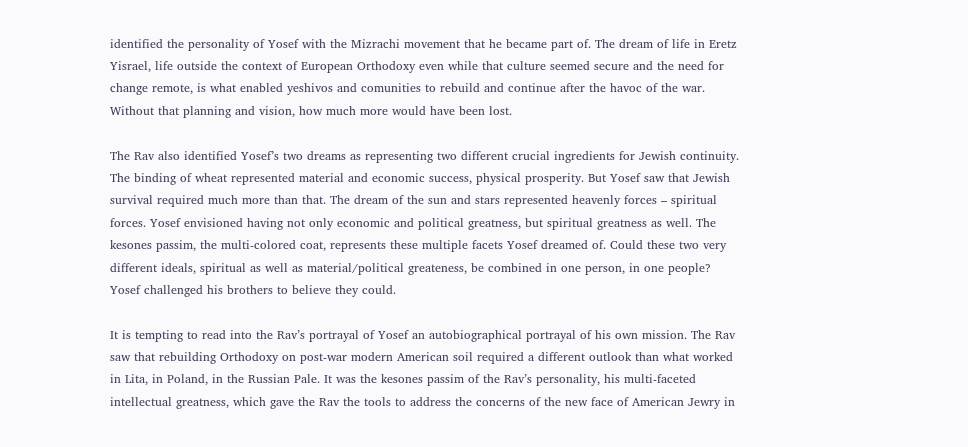identified the personality of Yosef with the Mizrachi movement that he became part of. The dream of life in Eretz Yisrael, life outside the context of European Orthodoxy even while that culture seemed secure and the need for change remote, is what enabled yeshivos and comunities to rebuild and continue after the havoc of the war. Without that planning and vision, how much more would have been lost.

The Rav also identified Yosef’s two dreams as representing two different crucial ingredients for Jewish continuity. The binding of wheat represented material and economic success, physical prosperity. But Yosef saw that Jewish survival required much more than that. The dream of the sun and stars represented heavenly forces – spiritual forces. Yosef envisioned having not only economic and political greatness, but spiritual greatness as well. The kesones passim, the multi-colored coat, represents these multiple facets Yosef dreamed of. Could these two very different ideals, spiritual as well as material/political greateness, be combined in one person, in one people? Yosef challenged his brothers to believe they could.

It is tempting to read into the Rav’s portrayal of Yosef an autobiographical portrayal of his own mission. The Rav saw that rebuilding Orthodoxy on post-war modern American soil required a different outlook than what worked in Lita, in Poland, in the Russian Pale. It was the kesones passim of the Rav’s personality, his multi-faceted intellectual greatness, which gave the Rav the tools to address the concerns of the new face of American Jewry in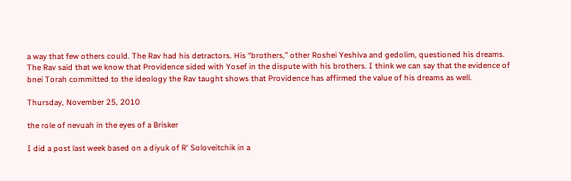a way that few others could. The Rav had his detractors. His “brothers,” other Roshei Yeshiva and gedolim, questioned his dreams. The Rav said that we know that Providence sided with Yosef in the dispute with his brothers. I think we can say that the evidence of bnei Torah committed to the ideology the Rav taught shows that Providence has affirmed the value of his dreams as well.

Thursday, November 25, 2010

the role of nevuah in the eyes of a Brisker

I did a post last week based on a diyuk of R' Soloveitchik in a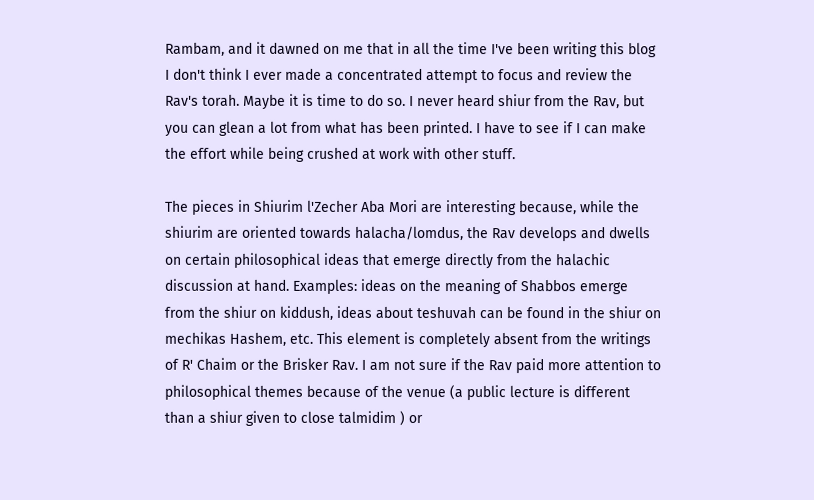Rambam, and it dawned on me that in all the time I've been writing this blog I don't think I ever made a concentrated attempt to focus and review the Rav's torah. Maybe it is time to do so. I never heard shiur from the Rav, but you can glean a lot from what has been printed. I have to see if I can make the effort while being crushed at work with other stuff.

The pieces in Shiurim l'Zecher Aba Mori are interesting because, while the shiurim are oriented towards halacha/lomdus, the Rav develops and dwells on certain philosophical ideas that emerge directly from the halachic discussion at hand. Examples: ideas on the meaning of Shabbos emerge from the shiur on kiddush, ideas about teshuvah can be found in the shiur on mechikas Hashem, etc. This element is completely absent from the writings of R' Chaim or the Brisker Rav. I am not sure if the Rav paid more attention to philosophical themes because of the venue (a public lecture is different than a shiur given to close talmidim ) or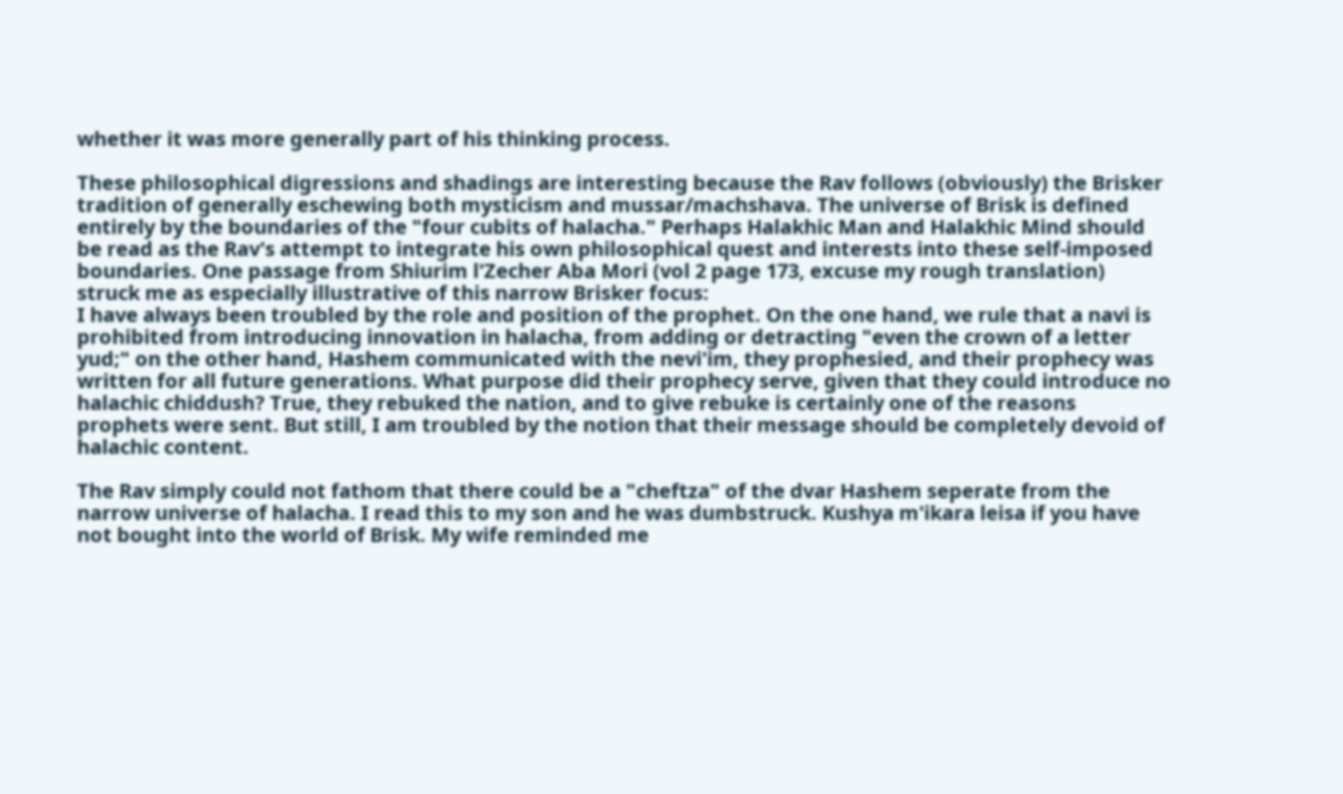whether it was more generally part of his thinking process.

These philosophical digressions and shadings are interesting because the Rav follows (obviously) the Brisker tradition of generally eschewing both mysticism and mussar/machshava. The universe of Brisk is defined entirely by the boundaries of the "four cubits of halacha." Perhaps Halakhic Man and Halakhic Mind should be read as the Rav's attempt to integrate his own philosophical quest and interests into these self-imposed boundaries. One passage from Shiurim l'Zecher Aba Mori (vol 2 page 173, excuse my rough translation) struck me as especially illustrative of this narrow Brisker focus:
I have always been troubled by the role and position of the prophet. On the one hand, we rule that a navi is prohibited from introducing innovation in halacha, from adding or detracting "even the crown of a letter yud;" on the other hand, Hashem communicated with the nevi'im, they prophesied, and their prophecy was written for all future generations. What purpose did their prophecy serve, given that they could introduce no halachic chiddush? True, they rebuked the nation, and to give rebuke is certainly one of the reasons prophets were sent. But still, I am troubled by the notion that their message should be completely devoid of halachic content.

The Rav simply could not fathom that there could be a "cheftza" of the dvar Hashem seperate from the narrow universe of halacha. I read this to my son and he was dumbstruck. Kushya m'ikara leisa if you have not bought into the world of Brisk. My wife reminded me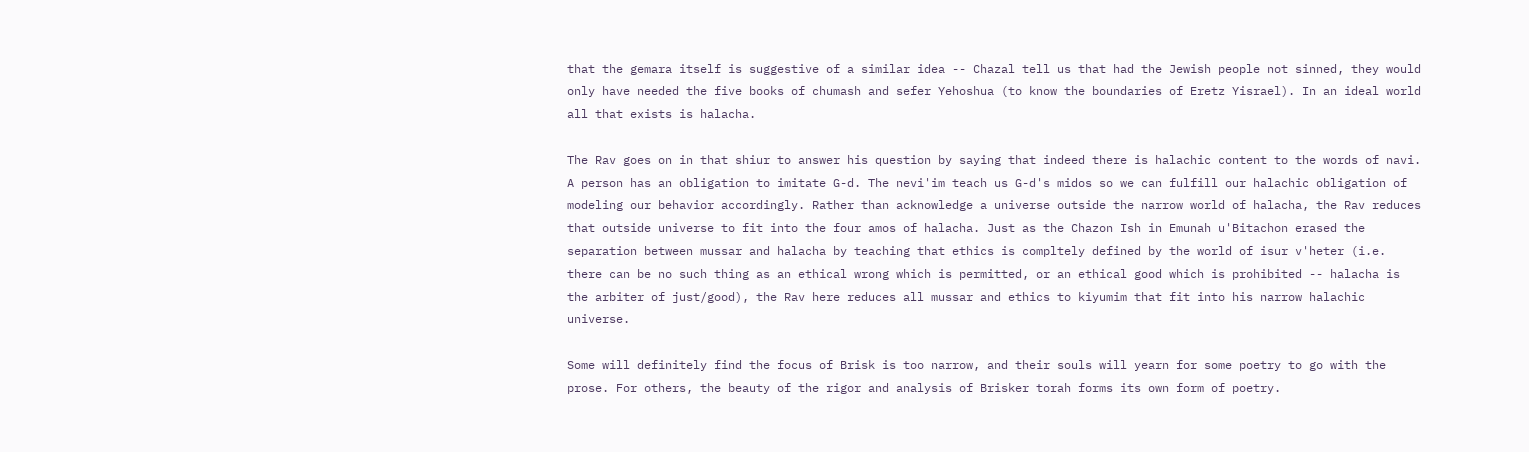that the gemara itself is suggestive of a similar idea -- Chazal tell us that had the Jewish people not sinned, they would only have needed the five books of chumash and sefer Yehoshua (to know the boundaries of Eretz Yisrael). In an ideal world all that exists is halacha.

The Rav goes on in that shiur to answer his question by saying that indeed there is halachic content to the words of navi. A person has an obligation to imitate G-d. The nevi'im teach us G-d's midos so we can fulfill our halachic obligation of modeling our behavior accordingly. Rather than acknowledge a universe outside the narrow world of halacha, the Rav reduces that outside universe to fit into the four amos of halacha. Just as the Chazon Ish in Emunah u'Bitachon erased the separation between mussar and halacha by teaching that ethics is compltely defined by the world of isur v'heter (i.e. there can be no such thing as an ethical wrong which is permitted, or an ethical good which is prohibited -- halacha is the arbiter of just/good), the Rav here reduces all mussar and ethics to kiyumim that fit into his narrow halachic universe.

Some will definitely find the focus of Brisk is too narrow, and their souls will yearn for some poetry to go with the prose. For others, the beauty of the rigor and analysis of Brisker torah forms its own form of poetry.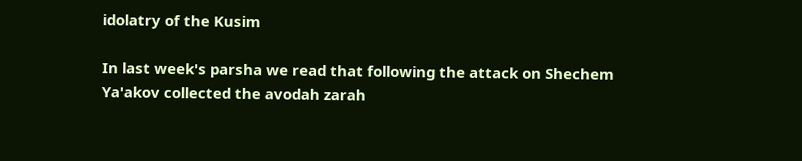idolatry of the Kusim

In last week's parsha we read that following the attack on Shechem Ya'akov collected the avodah zarah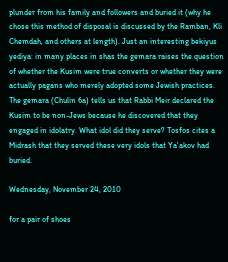plunder from his family and followers and buried it (why he chose this method of disposal is discussed by the Ramban, Kli Chemdah, and others at length). Just an interesting bekiyus yediya: in many places in shas the gemara raises the question of whether the Kusim were true converts or whether they were actually pagans who merely adopted some Jewish practices. The gemara (Chulin 6a) tells us that Rabbi Meir declared the Kusim to be non-Jews because he discovered that they engaged in idolatry. What idol did they serve? Tosfos cites a Midrash that they served these very idols that Ya'akov had buried.

Wednesday, November 24, 2010

for a pair of shoes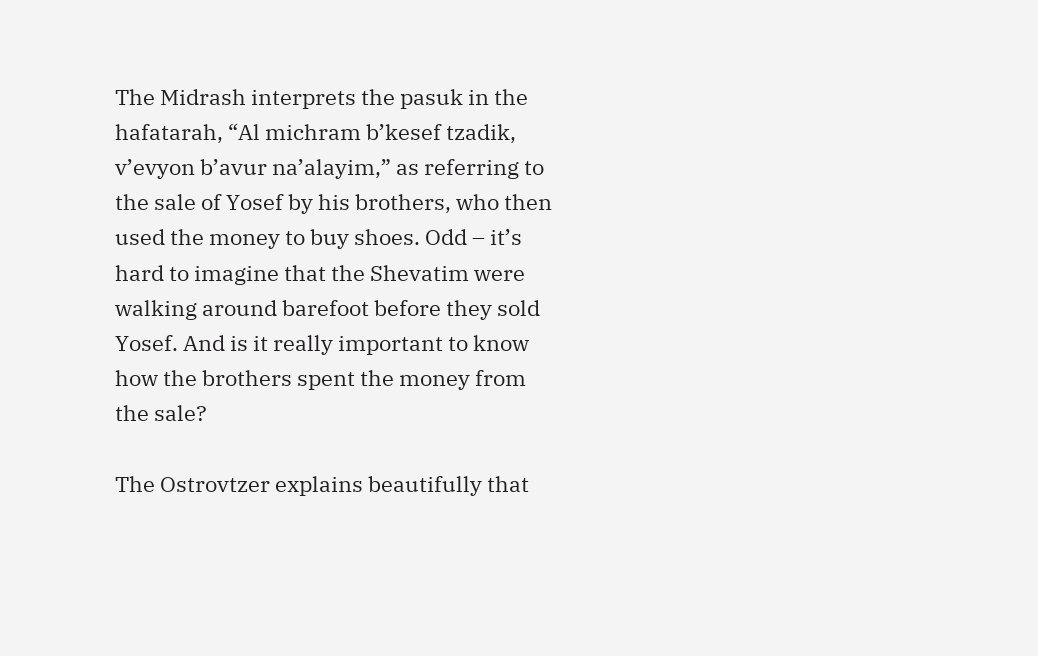The Midrash interprets the pasuk in the hafatarah, “Al michram b’kesef tzadik, v’evyon b’avur na’alayim,” as referring to the sale of Yosef by his brothers, who then used the money to buy shoes. Odd – it’s hard to imagine that the Shevatim were walking around barefoot before they sold Yosef. And is it really important to know how the brothers spent the money from the sale?

The Ostrovtzer explains beautifully that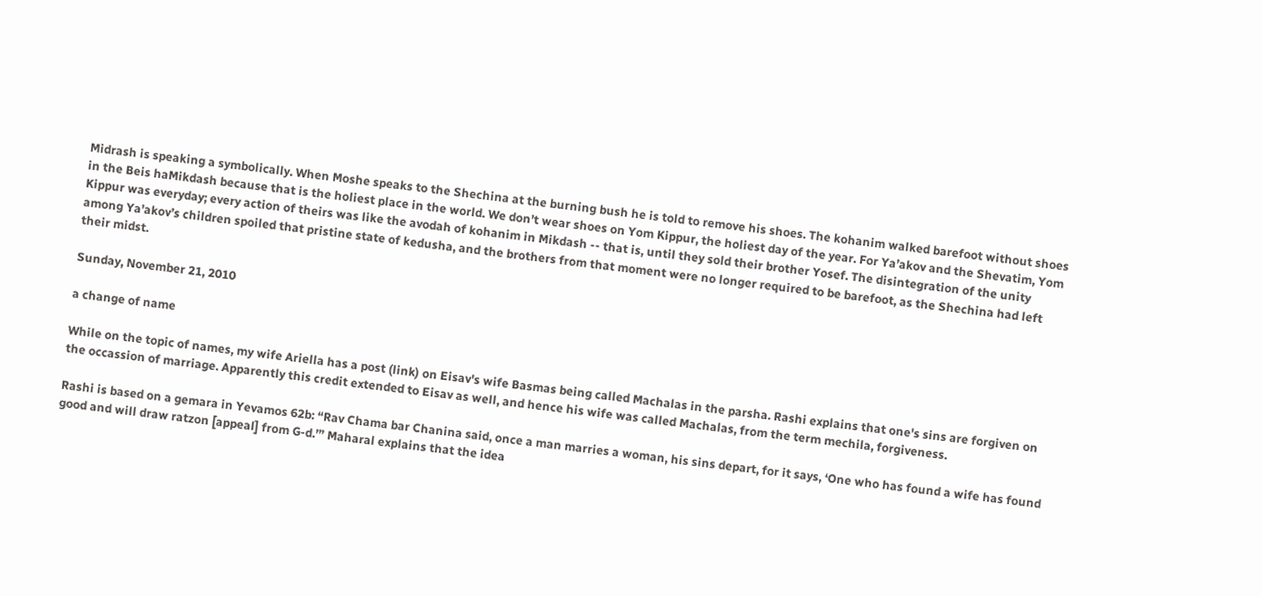Midrash is speaking a symbolically. When Moshe speaks to the Shechina at the burning bush he is told to remove his shoes. The kohanim walked barefoot without shoes in the Beis haMikdash because that is the holiest place in the world. We don’t wear shoes on Yom Kippur, the holiest day of the year. For Ya’akov and the Shevatim, Yom Kippur was everyday; every action of theirs was like the avodah of kohanim in Mikdash -- that is, until they sold their brother Yosef. The disintegration of the unity among Ya’akov’s children spoiled that pristine state of kedusha, and the brothers from that moment were no longer required to be barefoot, as the Shechina had left their midst.

Sunday, November 21, 2010

a change of name

While on the topic of names, my wife Ariella has a post (link) on Eisav's wife Basmas being called Machalas in the parsha. Rashi explains that one's sins are forgiven on the occassion of marriage. Apparently this credit extended to Eisav as well, and hence his wife was called Machalas, from the term mechila, forgiveness.

Rashi is based on a gemara in Yevamos 62b: “Rav Chama bar Chanina said, once a man marries a woman, his sins depart, for it says, ‘One who has found a wife has found good and will draw ratzon [appeal] from G-d.’” Maharal explains that the idea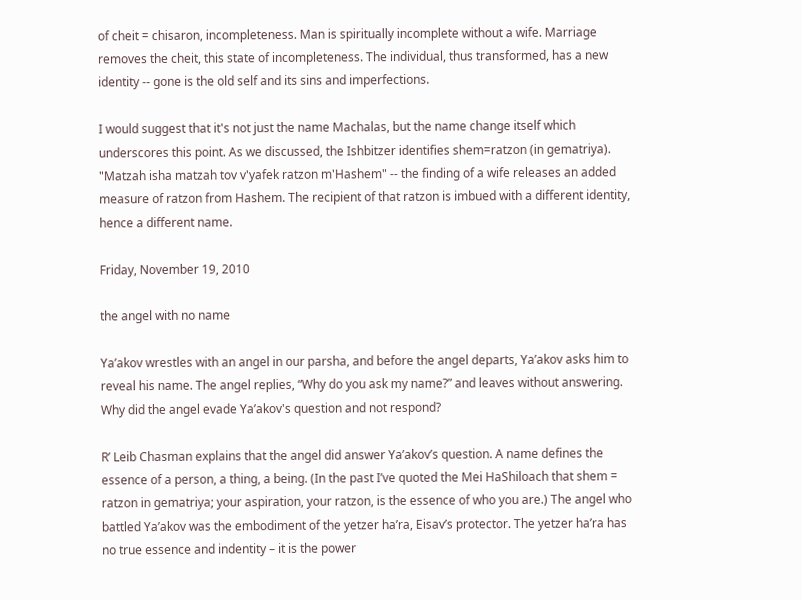of cheit = chisaron, incompleteness. Man is spiritually incomplete without a wife. Marriage removes the cheit, this state of incompleteness. The individual, thus transformed, has a new identity -- gone is the old self and its sins and imperfections.

I would suggest that it's not just the name Machalas, but the name change itself which underscores this point. As we discussed, the Ishbitzer identifies shem=ratzon (in gematriya). "Matzah isha matzah tov v'yafek ratzon m'Hashem" -- the finding of a wife releases an added measure of ratzon from Hashem. The recipient of that ratzon is imbued with a different identity, hence a different name.

Friday, November 19, 2010

the angel with no name

Ya’akov wrestles with an angel in our parsha, and before the angel departs, Ya’akov asks him to reveal his name. The angel replies, “Why do you ask my name?” and leaves without answering. Why did the angel evade Ya’akov's question and not respond?

R’ Leib Chasman explains that the angel did answer Ya’akov’s question. A name defines the essence of a person, a thing, a being. (In the past I’ve quoted the Mei HaShiloach that shem = ratzon in gematriya; your aspiration, your ratzon, is the essence of who you are.) The angel who battled Ya’akov was the embodiment of the yetzer ha’ra, Eisav’s protector. The yetzer ha’ra has no true essence and indentity – it is the power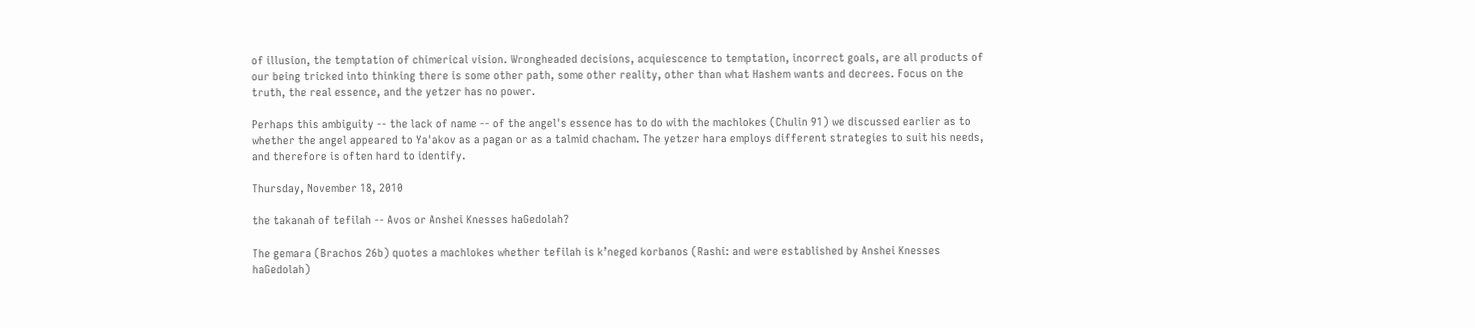of illusion, the temptation of chimerical vision. Wrongheaded decisions, acquiescence to temptation, incorrect goals, are all products of our being tricked into thinking there is some other path, some other reality, other than what Hashem wants and decrees. Focus on the truth, the real essence, and the yetzer has no power.

Perhaps this ambiguity -- the lack of name -- of the angel's essence has to do with the machlokes (Chulin 91) we discussed earlier as to whether the angel appeared to Ya'akov as a pagan or as a talmid chacham. The yetzer hara employs different strategies to suit his needs, and therefore is often hard to identify.

Thursday, November 18, 2010

the takanah of tefilah -- Avos or Anshei Knesses haGedolah?

The gemara (Brachos 26b) quotes a machlokes whether tefilah is k’neged korbanos (Rashi: and were established by Anshei Knesses haGedolah)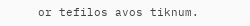or tefilos avos tiknum.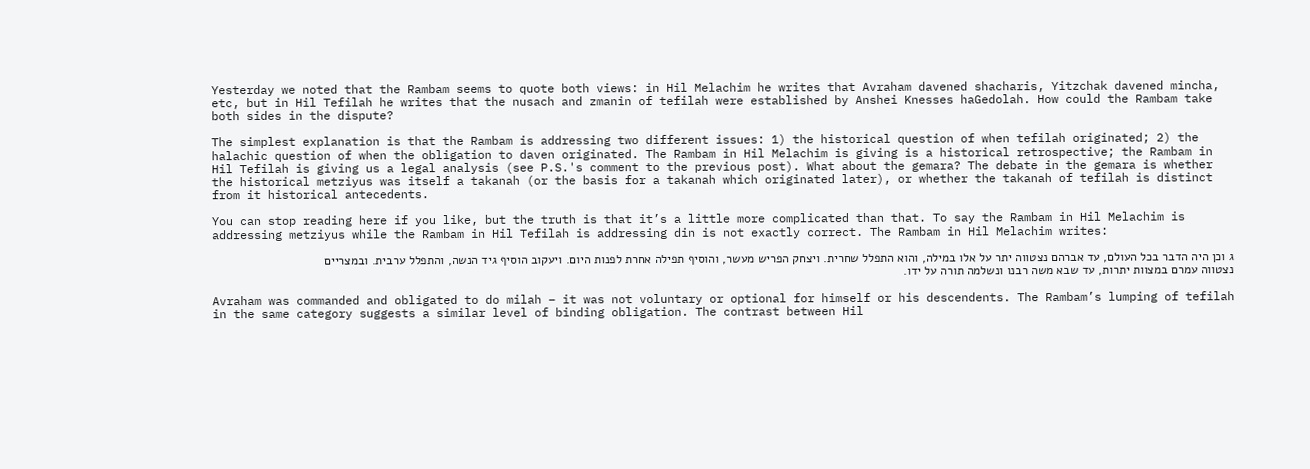Yesterday we noted that the Rambam seems to quote both views: in Hil Melachim he writes that Avraham davened shacharis, Yitzchak davened mincha, etc, but in Hil Tefilah he writes that the nusach and zmanin of tefilah were established by Anshei Knesses haGedolah. How could the Rambam take both sides in the dispute?

The simplest explanation is that the Rambam is addressing two different issues: 1) the historical question of when tefilah originated; 2) the halachic question of when the obligation to daven originated. The Rambam in Hil Melachim is giving is a historical retrospective; the Rambam in Hil Tefilah is giving us a legal analysis (see P.S.'s comment to the previous post). What about the gemara? The debate in the gemara is whether the historical metziyus was itself a takanah (or the basis for a takanah which originated later), or whether the takanah of tefilah is distinct from it historical antecedents.

You can stop reading here if you like, but the truth is that it’s a little more complicated than that. To say the Rambam in Hil Melachim is addressing metziyus while the Rambam in Hil Tefilah is addressing din is not exactly correct. The Rambam in Hil Melachim writes:

ג וכן היה הדבר בכל העולם, עד אברהם נצטווה יתר על אלו במילה, והוא התפלל שחרית. ויצחק הפריש מעשר, והוסיף תפילה אחרת לפנות היום. ויעקוב הוסיף גיד הנשה, והתפלל ערבית. ובמצריים נצטווה עמרם במצוות יתרות, עד שבא משה רבנו ונשלמה תורה על ידו.

Avraham was commanded and obligated to do milah – it was not voluntary or optional for himself or his descendents. The Rambam’s lumping of tefilah in the same category suggests a similar level of binding obligation. The contrast between Hil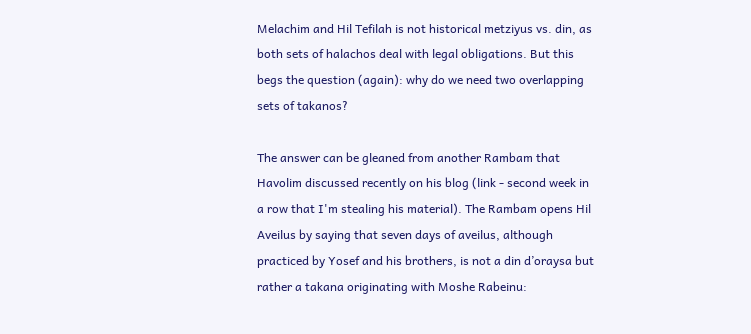Melachim and Hil Tefilah is not historical metziyus vs. din, as both sets of halachos deal with legal obligations. But this begs the question (again): why do we need two overlapping sets of takanos?

The answer can be gleaned from another Rambam that Havolim discussed recently on his blog (link - second week in a row that I'm stealing his material). The Rambam opens Hil Aveilus by saying that seven days of aveilus, although practiced by Yosef and his brothers, is not a din d’oraysa but rather a takana originating with Moshe Rabeinu: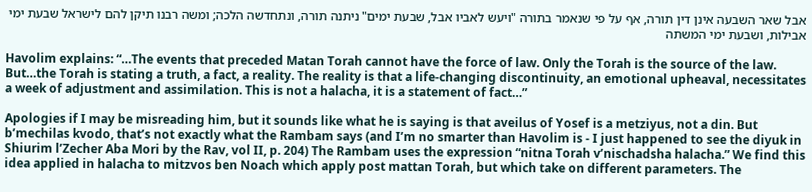אבל שאר השבעה אינן דין תורה, אף על פי שנאמר בתורה "ויעש לאביו אבל, שבעת ימים" ניתנה תורה, ונתחדשה הלכה; ומשה רבנו תיקן להם לישראל שבעת ימי אבילות, ושבעת ימי המשתה

Havolim explains: “…The events that preceded Matan Torah cannot have the force of law. Only the Torah is the source of the law. But…the Torah is stating a truth, a fact, a reality. The reality is that a life-changing discontinuity, an emotional upheaval, necessitates a week of adjustment and assimilation. This is not a halacha, it is a statement of fact…”

Apologies if I may be misreading him, but it sounds like what he is saying is that aveilus of Yosef is a metziyus, not a din. But b’mechilas kvodo, that’s not exactly what the Rambam says (and I’m no smarter than Havolim is - I just happened to see the diyuk in Shiurim l’Zecher Aba Mori by the Rav, vol II, p. 204) The Rambam uses the expression “nitna Torah v’nischadsha halacha.” We find this idea applied in halacha to mitzvos ben Noach which apply post mattan Torah, but which take on different parameters. The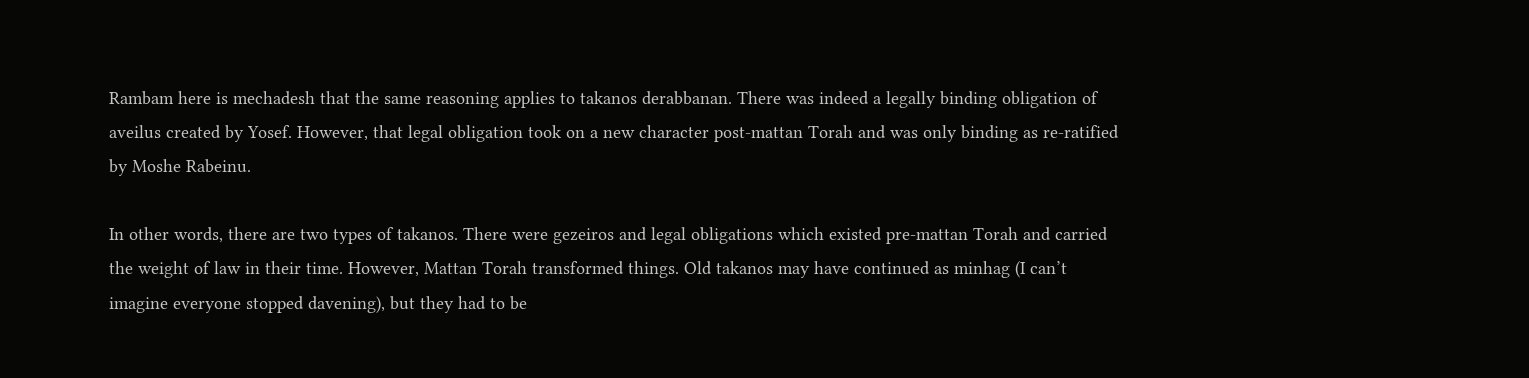Rambam here is mechadesh that the same reasoning applies to takanos derabbanan. There was indeed a legally binding obligation of aveilus created by Yosef. However, that legal obligation took on a new character post-mattan Torah and was only binding as re-ratified by Moshe Rabeinu.

In other words, there are two types of takanos. There were gezeiros and legal obligations which existed pre-mattan Torah and carried the weight of law in their time. However, Mattan Torah transformed things. Old takanos may have continued as minhag (I can’t imagine everyone stopped davening), but they had to be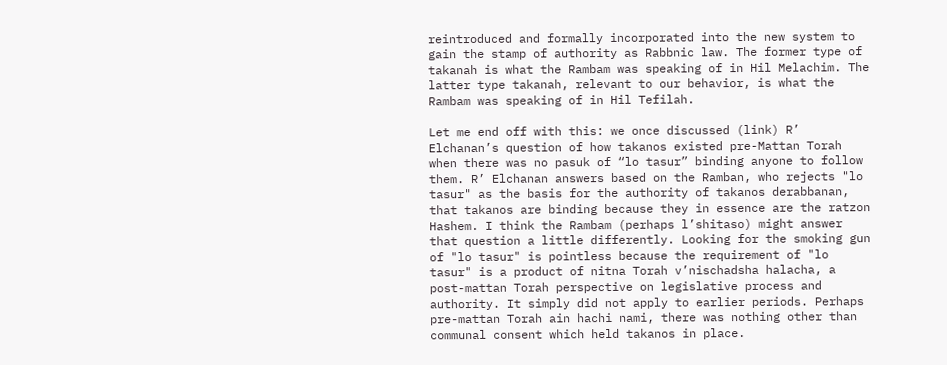reintroduced and formally incorporated into the new system to gain the stamp of authority as Rabbnic law. The former type of takanah is what the Rambam was speaking of in Hil Melachim. The latter type takanah, relevant to our behavior, is what the Rambam was speaking of in Hil Tefilah.

Let me end off with this: we once discussed (link) R’ Elchanan’s question of how takanos existed pre-Mattan Torah when there was no pasuk of “lo tasur” binding anyone to follow them. R’ Elchanan answers based on the Ramban, who rejects "lo tasur" as the basis for the authority of takanos derabbanan, that takanos are binding because they in essence are the ratzon Hashem. I think the Rambam (perhaps l’shitaso) might answer that question a little differently. Looking for the smoking gun of "lo tasur" is pointless because the requirement of "lo tasur" is a product of nitna Torah v’nischadsha halacha, a post-mattan Torah perspective on legislative process and authority. It simply did not apply to earlier periods. Perhaps pre-mattan Torah ain hachi nami, there was nothing other than communal consent which held takanos in place.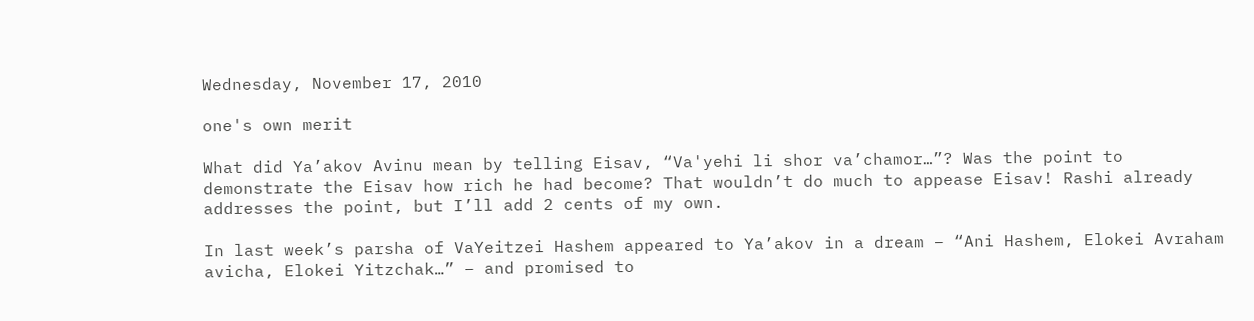Wednesday, November 17, 2010

one's own merit

What did Ya’akov Avinu mean by telling Eisav, “Va'yehi li shor va’chamor…”? Was the point to demonstrate the Eisav how rich he had become? That wouldn’t do much to appease Eisav! Rashi already addresses the point, but I’ll add 2 cents of my own.

In last week’s parsha of VaYeitzei Hashem appeared to Ya’akov in a dream – “Ani Hashem, Elokei Avraham avicha, Elokei Yitzchak…” – and promised to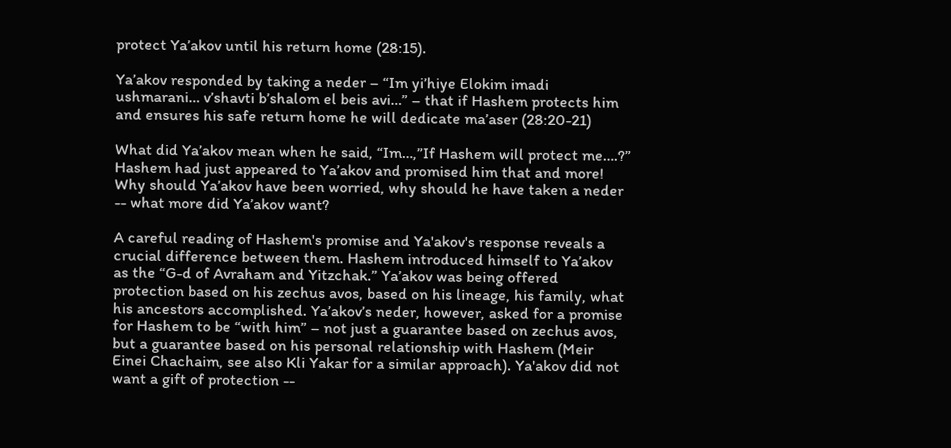protect Ya’akov until his return home (28:15).

Ya’akov responded by taking a neder – “Im yi’hiye Elokim imadi ushmarani… v’shavti b’shalom el beis avi…” – that if Hashem protects him and ensures his safe return home he will dedicate ma’aser (28:20-21)

What did Ya’akov mean when he said, “Im…,”If Hashem will protect me….?” Hashem had just appeared to Ya’akov and promised him that and more! Why should Ya’akov have been worried, why should he have taken a neder -- what more did Ya’akov want?

A careful reading of Hashem's promise and Ya'akov's response reveals a crucial difference between them. Hashem introduced himself to Ya’akov as the “G-d of Avraham and Yitzchak.” Ya’akov was being offered protection based on his zechus avos, based on his lineage, his family, what his ancestors accomplished. Ya’akov’s neder, however, asked for a promise for Hashem to be “with him” – not just a guarantee based on zechus avos, but a guarantee based on his personal relationship with Hashem (Meir Einei Chachaim, see also Kli Yakar for a similar approach). Ya'akov did not want a gift of protection --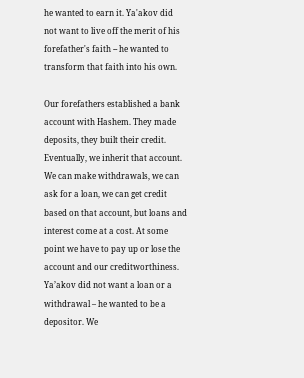he wanted to earn it. Ya'akov did not want to live off the merit of his forefather's faith -- he wanted to transform that faith into his own.

Our forefathers established a bank account with Hashem. They made deposits, they built their credit. Eventually, we inherit that account. We can make withdrawals, we can ask for a loan, we can get credit based on that account, but loans and interest come at a cost. At some point we have to pay up or lose the account and our creditworthiness. Ya’akov did not want a loan or a withdrawal – he wanted to be a depositor. We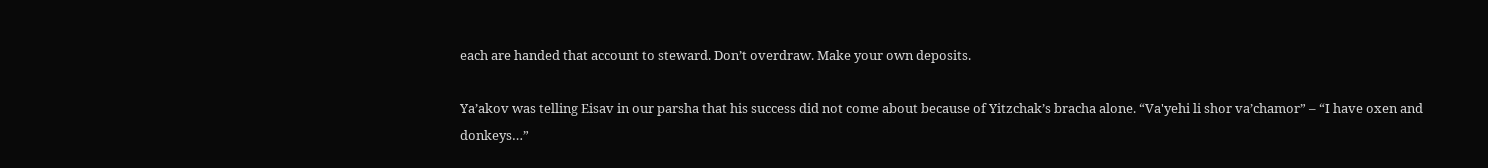each are handed that account to steward. Don’t overdraw. Make your own deposits.

Ya’akov was telling Eisav in our parsha that his success did not come about because of Yitzchak’s bracha alone. “Va'yehi li shor va’chamor” – “I have oxen and donkeys…”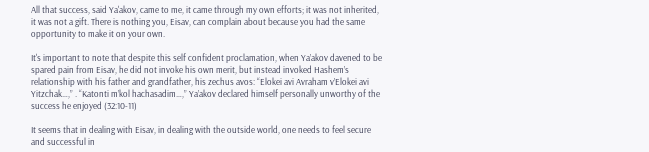All that success, said Ya'akov, came to me, it came through my own efforts; it was not inherited, it was not a gift. There is nothing you, Eisav, can complain about because you had the same opportunity to make it on your own.

It's important to note that despite this self confident proclamation, when Ya’akov davened to be spared pain from Eisav, he did not invoke his own merit, but instead invoked Hashem’s relationship with his father and grandfather, his zechus avos: “Elokei avi Avraham v’Elokei avi Yitzchak…,” . “Katonti m’kol hachasadim…,” Ya’akov declared himself personally unworthy of the success he enjoyed (32:10-11)

It seems that in dealing with Eisav, in dealing with the outside world, one needs to feel secure and successful in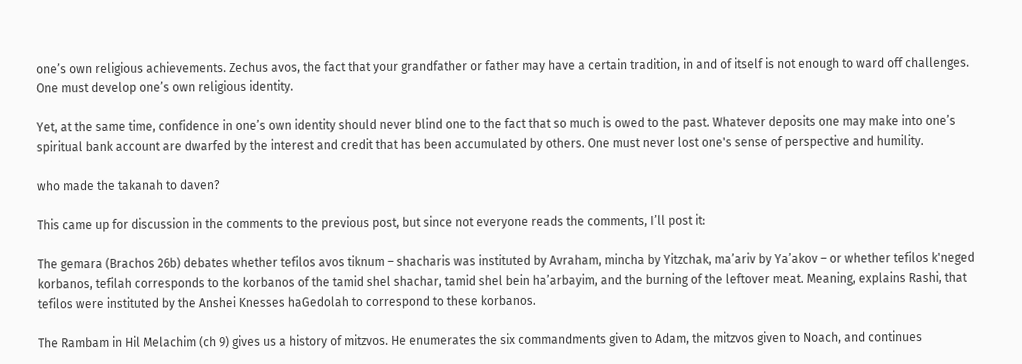one’s own religious achievements. Zechus avos, the fact that your grandfather or father may have a certain tradition, in and of itself is not enough to ward off challenges. One must develop one’s own religious identity.

Yet, at the same time, confidence in one’s own identity should never blind one to the fact that so much is owed to the past. Whatever deposits one may make into one’s spiritual bank account are dwarfed by the interest and credit that has been accumulated by others. One must never lost one's sense of perspective and humility.

who made the takanah to daven?

This came up for discussion in the comments to the previous post, but since not everyone reads the comments, I’ll post it:

The gemara (Brachos 26b) debates whether tefilos avos tiknum – shacharis was instituted by Avraham, mincha by Yitzchak, ma’ariv by Ya’akov – or whether tefilos k'neged korbanos, tefilah corresponds to the korbanos of the tamid shel shachar, tamid shel bein ha’arbayim, and the burning of the leftover meat. Meaning, explains Rashi, that tefilos were instituted by the Anshei Knesses haGedolah to correspond to these korbanos.

The Rambam in Hil Melachim (ch 9) gives us a history of mitzvos. He enumerates the six commandments given to Adam, the mitzvos given to Noach, and continues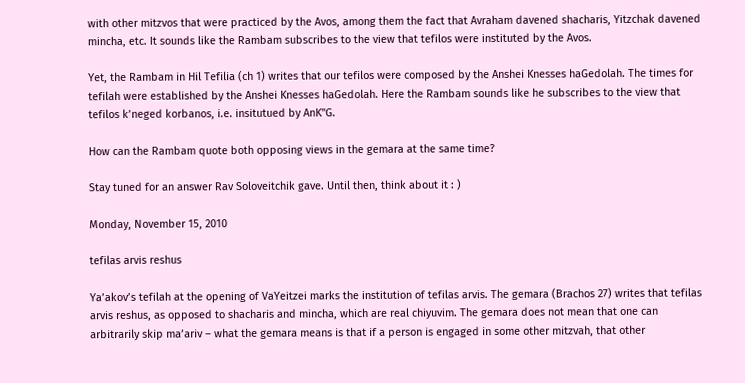with other mitzvos that were practiced by the Avos, among them the fact that Avraham davened shacharis, Yitzchak davened mincha, etc. It sounds like the Rambam subscribes to the view that tefilos were instituted by the Avos.

Yet, the Rambam in Hil Tefilia (ch 1) writes that our tefilos were composed by the Anshei Knesses haGedolah. The times for tefilah were established by the Anshei Knesses haGedolah. Here the Rambam sounds like he subscribes to the view that tefilos k’neged korbanos, i.e. insitutued by AnK"G.

How can the Rambam quote both opposing views in the gemara at the same time?

Stay tuned for an answer Rav Soloveitchik gave. Until then, think about it : )

Monday, November 15, 2010

tefilas arvis reshus

Ya’akov’s tefilah at the opening of VaYeitzei marks the institution of tefilas arvis. The gemara (Brachos 27) writes that tefilas arvis reshus, as opposed to shacharis and mincha, which are real chiyuvim. The gemara does not mean that one can arbitrarily skip ma’ariv – what the gemara means is that if a person is engaged in some other mitzvah, that other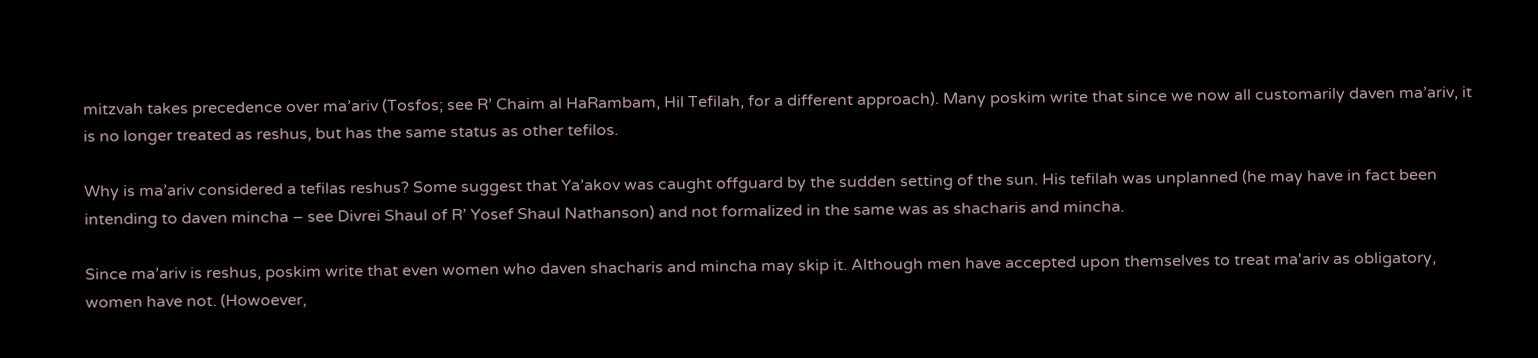mitzvah takes precedence over ma’ariv (Tosfos; see R’ Chaim al HaRambam, Hil Tefilah, for a different approach). Many poskim write that since we now all customarily daven ma’ariv, it is no longer treated as reshus, but has the same status as other tefilos.

Why is ma’ariv considered a tefilas reshus? Some suggest that Ya’akov was caught offguard by the sudden setting of the sun. His tefilah was unplanned (he may have in fact been intending to daven mincha – see Divrei Shaul of R’ Yosef Shaul Nathanson) and not formalized in the same was as shacharis and mincha.

Since ma’ariv is reshus, poskim write that even women who daven shacharis and mincha may skip it. Although men have accepted upon themselves to treat ma'ariv as obligatory, women have not. (Howoever,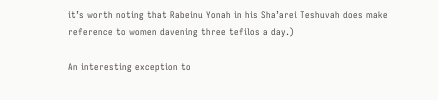it’s worth noting that Rabeinu Yonah in his Sha’arei Teshuvah does make reference to women davening three tefilos a day.)

An interesting exception to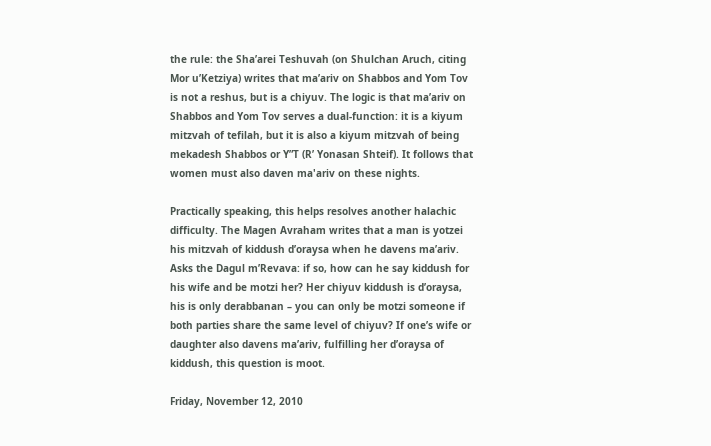the rule: the Sha’arei Teshuvah (on Shulchan Aruch, citing Mor u’Ketziya) writes that ma’ariv on Shabbos and Yom Tov is not a reshus, but is a chiyuv. The logic is that ma’ariv on Shabbos and Yom Tov serves a dual-function: it is a kiyum mitzvah of tefilah, but it is also a kiyum mitzvah of being mekadesh Shabbos or Y”T (R’ Yonasan Shteif). It follows that women must also daven ma'ariv on these nights.

Practically speaking, this helps resolves another halachic difficulty. The Magen Avraham writes that a man is yotzei his mitzvah of kiddush d’oraysa when he davens ma’ariv. Asks the Dagul m’Revava: if so, how can he say kiddush for his wife and be motzi her? Her chiyuv kiddush is d’oraysa, his is only derabbanan – you can only be motzi someone if both parties share the same level of chiyuv? If one’s wife or daughter also davens ma’ariv, fulfilling her d’oraysa of kiddush, this question is moot.

Friday, November 12, 2010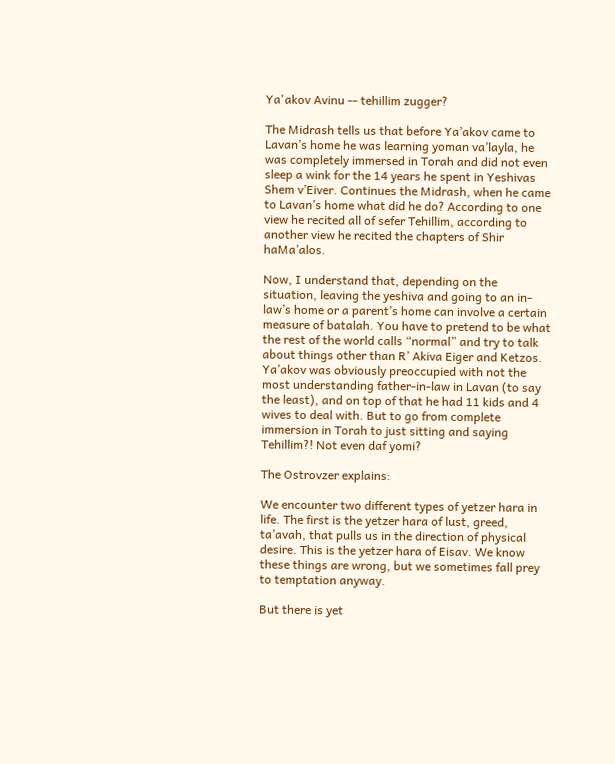Ya'akov Avinu -- tehillim zugger?

The Midrash tells us that before Ya’akov came to Lavan’s home he was learning yoman va’layla, he was completely immersed in Torah and did not even sleep a wink for the 14 years he spent in Yeshivas Shem v’Eiver. Continues the Midrash, when he came to Lavan’s home what did he do? According to one view he recited all of sefer Tehillim, according to another view he recited the chapters of Shir haMa’alos.

Now, I understand that, depending on the situation, leaving the yeshiva and going to an in-law’s home or a parent’s home can involve a certain measure of batalah. You have to pretend to be what the rest of the world calls “normal” and try to talk about things other than R’ Akiva Eiger and Ketzos. Ya’akov was obviously preoccupied with not the most understanding father-in-law in Lavan (to say the least), and on top of that he had 11 kids and 4 wives to deal with. But to go from complete immersion in Torah to just sitting and saying Tehillim?! Not even daf yomi?

The Ostrovzer explains:

We encounter two different types of yetzer hara in life. The first is the yetzer hara of lust, greed, ta’avah, that pulls us in the direction of physical desire. This is the yetzer hara of Eisav. We know these things are wrong, but we sometimes fall prey to temptation anyway.

But there is yet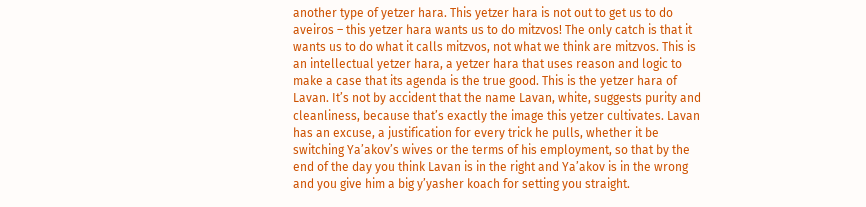another type of yetzer hara. This yetzer hara is not out to get us to do aveiros – this yetzer hara wants us to do mitzvos! The only catch is that it wants us to do what it calls mitzvos, not what we think are mitzvos. This is an intellectual yetzer hara, a yetzer hara that uses reason and logic to make a case that its agenda is the true good. This is the yetzer hara of Lavan. It’s not by accident that the name Lavan, white, suggests purity and cleanliness, because that’s exactly the image this yetzer cultivates. Lavan has an excuse, a justification for every trick he pulls, whether it be switching Ya’akov’s wives or the terms of his employment, so that by the end of the day you think Lavan is in the right and Ya’akov is in the wrong and you give him a big y’yasher koach for setting you straight.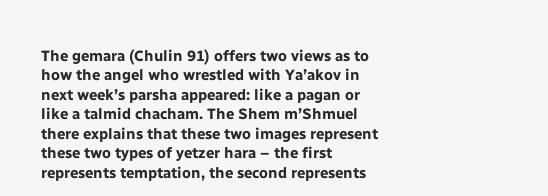The gemara (Chulin 91) offers two views as to how the angel who wrestled with Ya’akov in next week’s parsha appeared: like a pagan or like a talmid chacham. The Shem m’Shmuel there explains that these two images represent these two types of yetzer hara – the first represents temptation, the second represents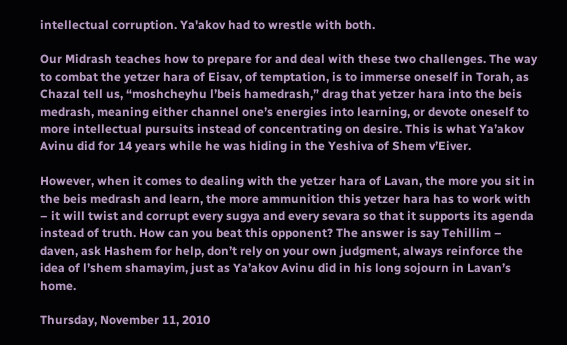intellectual corruption. Ya'akov had to wrestle with both.

Our Midrash teaches how to prepare for and deal with these two challenges. The way to combat the yetzer hara of Eisav, of temptation, is to immerse oneself in Torah, as Chazal tell us, “moshcheyhu l’beis hamedrash,” drag that yetzer hara into the beis medrash, meaning either channel one’s energies into learning, or devote oneself to more intellectual pursuits instead of concentrating on desire. This is what Ya’akov Avinu did for 14 years while he was hiding in the Yeshiva of Shem v’Eiver.

However, when it comes to dealing with the yetzer hara of Lavan, the more you sit in the beis medrash and learn, the more ammunition this yetzer hara has to work with – it will twist and corrupt every sugya and every sevara so that it supports its agenda instead of truth. How can you beat this opponent? The answer is say Tehillim – daven, ask Hashem for help, don’t rely on your own judgment, always reinforce the idea of l’shem shamayim, just as Ya’akov Avinu did in his long sojourn in Lavan’s home.

Thursday, November 11, 2010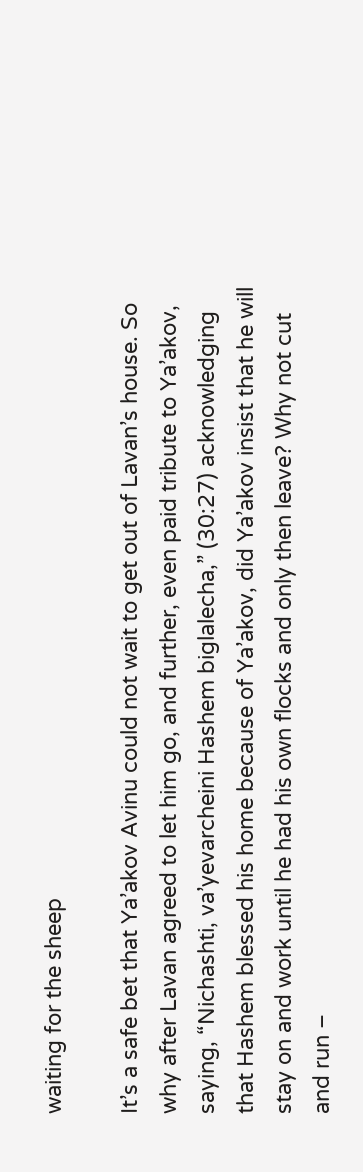waiting for the sheep

It’s a safe bet that Ya’akov Avinu could not wait to get out of Lavan’s house. So why after Lavan agreed to let him go, and further, even paid tribute to Ya’akov, saying, “Nichashti, va’yevarcheini Hashem biglalecha,” (30:27) acknowledging that Hashem blessed his home because of Ya’akov, did Ya’akov insist that he will stay on and work until he had his own flocks and only then leave? Why not cut and run –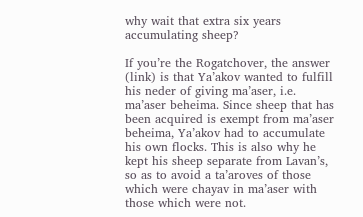why wait that extra six years accumulating sheep?

If you’re the Rogatchover, the answer (link) is that Ya’akov wanted to fulfill his neder of giving ma’aser, i.e. ma’aser beheima. Since sheep that has been acquired is exempt from ma’aser beheima, Ya’akov had to accumulate his own flocks. This is also why he kept his sheep separate from Lavan’s, so as to avoid a ta’aroves of those which were chayav in ma’aser with those which were not.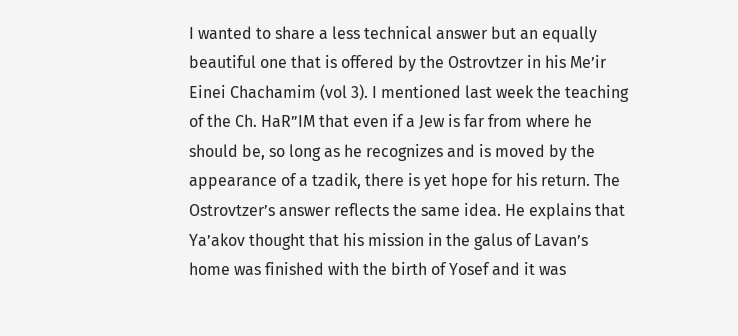I wanted to share a less technical answer but an equally beautiful one that is offered by the Ostrovtzer in his Me’ir Einei Chachamim (vol 3). I mentioned last week the teaching of the Ch. HaR”IM that even if a Jew is far from where he should be, so long as he recognizes and is moved by the appearance of a tzadik, there is yet hope for his return. The Ostrovtzer’s answer reflects the same idea. He explains that Ya’akov thought that his mission in the galus of Lavan’s home was finished with the birth of Yosef and it was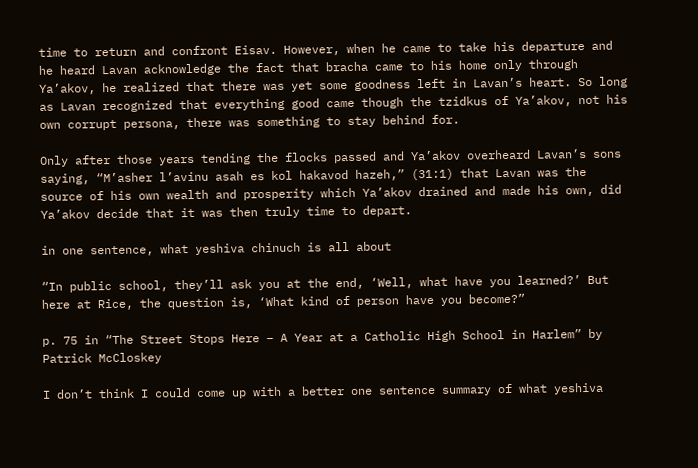time to return and confront Eisav. However, when he came to take his departure and he heard Lavan acknowledge the fact that bracha came to his home only through Ya’akov, he realized that there was yet some goodness left in Lavan’s heart. So long as Lavan recognized that everything good came though the tzidkus of Ya’akov, not his own corrupt persona, there was something to stay behind for.

Only after those years tending the flocks passed and Ya’akov overheard Lavan’s sons saying, “M’asher l’avinu asah es kol hakavod hazeh,” (31:1) that Lavan was the source of his own wealth and prosperity which Ya’akov drained and made his own, did Ya’akov decide that it was then truly time to depart.

in one sentence, what yeshiva chinuch is all about

“In public school, they’ll ask you at the end, ‘Well, what have you learned?’ But here at Rice, the question is, ‘What kind of person have you become?”

p. 75 in “The Street Stops Here – A Year at a Catholic High School in Harlem” by Patrick McCloskey

I don’t think I could come up with a better one sentence summary of what yeshiva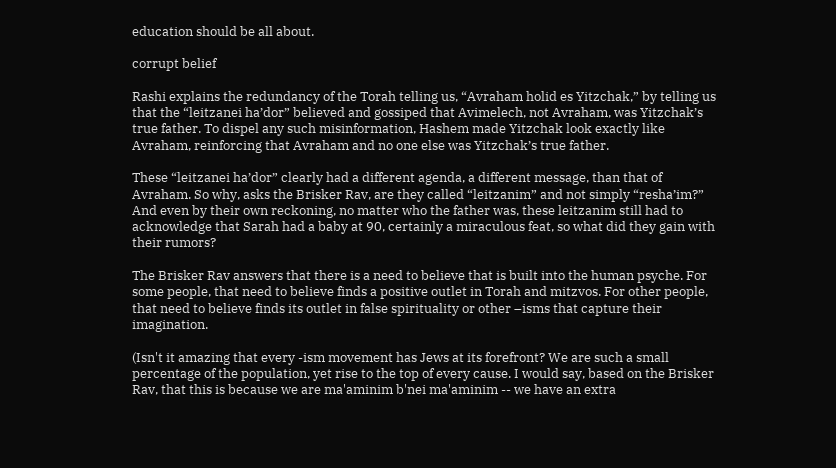education should be all about.

corrupt belief

Rashi explains the redundancy of the Torah telling us, “Avraham holid es Yitzchak,” by telling us that the “leitzanei ha’dor” believed and gossiped that Avimelech, not Avraham, was Yitzchak’s true father. To dispel any such misinformation, Hashem made Yitzchak look exactly like Avraham, reinforcing that Avraham and no one else was Yitzchak’s true father.

These “leitzanei ha’dor” clearly had a different agenda, a different message, than that of Avraham. So why, asks the Brisker Rav, are they called “leitzanim” and not simply “resha’im?” And even by their own reckoning, no matter who the father was, these leitzanim still had to acknowledge that Sarah had a baby at 90, certainly a miraculous feat, so what did they gain with their rumors?

The Brisker Rav answers that there is a need to believe that is built into the human psyche. For some people, that need to believe finds a positive outlet in Torah and mitzvos. For other people, that need to believe finds its outlet in false spirituality or other –isms that capture their imagination.

(Isn't it amazing that every -ism movement has Jews at its forefront? We are such a small percentage of the population, yet rise to the top of every cause. I would say, based on the Brisker Rav, that this is because we are ma'aminim b'nei ma'aminim -- we have an extra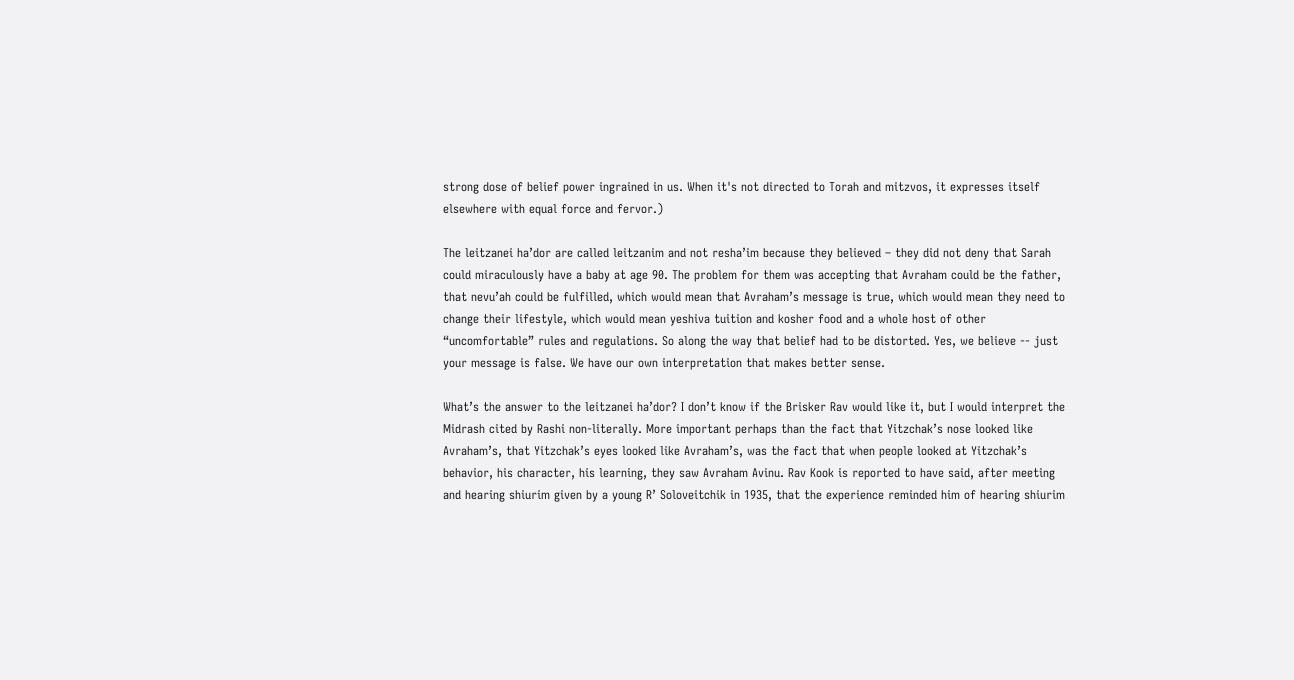strong dose of belief power ingrained in us. When it's not directed to Torah and mitzvos, it expresses itself elsewhere with equal force and fervor.)

The leitzanei ha’dor are called leitzanim and not resha’im because they believed – they did not deny that Sarah could miraculously have a baby at age 90. The problem for them was accepting that Avraham could be the father, that nevu’ah could be fulfilled, which would mean that Avraham’s message is true, which would mean they need to change their lifestyle, which would mean yeshiva tuition and kosher food and a whole host of other “uncomfortable” rules and regulations. So along the way that belief had to be distorted. Yes, we believe -- just your message is false. We have our own interpretation that makes better sense.

What’s the answer to the leitzanei ha’dor? I don’t know if the Brisker Rav would like it, but I would interpret the Midrash cited by Rashi non-literally. More important perhaps than the fact that Yitzchak’s nose looked like Avraham’s, that Yitzchak’s eyes looked like Avraham’s, was the fact that when people looked at Yitzchak’s behavior, his character, his learning, they saw Avraham Avinu. Rav Kook is reported to have said, after meeting and hearing shiurim given by a young R’ Soloveitchik in 1935, that the experience reminded him of hearing shiurim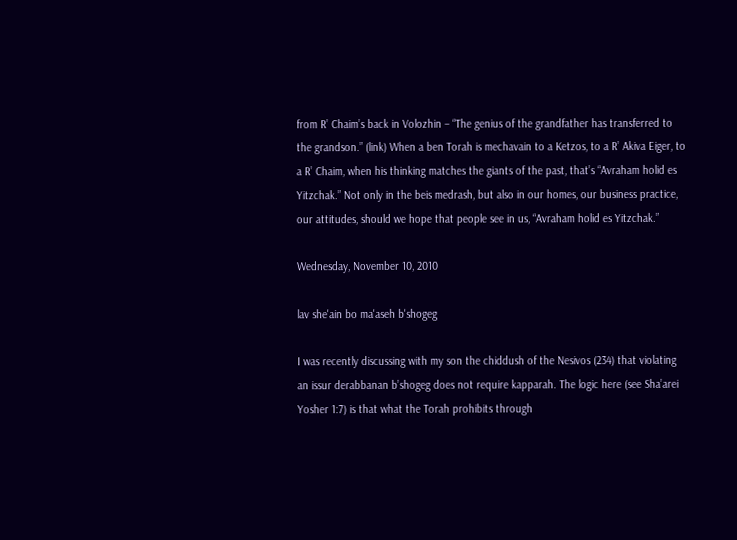from R’ Chaim’s back in Volozhin – “The genius of the grandfather has transferred to the grandson.” (link) When a ben Torah is mechavain to a Ketzos, to a R’ Akiva Eiger, to a R’ Chaim, when his thinking matches the giants of the past, that’s “Avraham holid es Yitzchak.” Not only in the beis medrash, but also in our homes, our business practice, our attitudes, should we hope that people see in us, “Avraham holid es Yitzchak.”

Wednesday, November 10, 2010

lav she'ain bo ma'aseh b'shogeg

I was recently discussing with my son the chiddush of the Nesivos (234) that violating an issur derabbanan b’shogeg does not require kapparah. The logic here (see Sha’arei Yosher 1:7) is that what the Torah prohibits through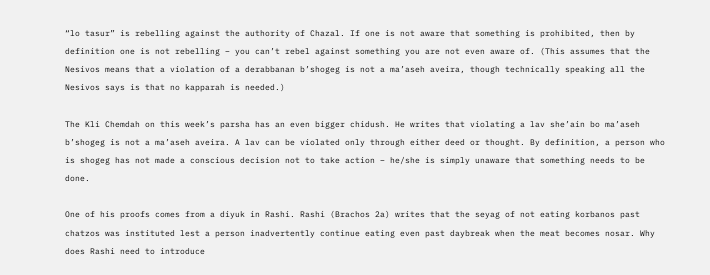“lo tasur” is rebelling against the authority of Chazal. If one is not aware that something is prohibited, then by definition one is not rebelling – you can’t rebel against something you are not even aware of. (This assumes that the Nesivos means that a violation of a derabbanan b’shogeg is not a ma’aseh aveira, though technically speaking all the Nesivos says is that no kapparah is needed.)

The Kli Chemdah on this week’s parsha has an even bigger chidush. He writes that violating a lav she’ain bo ma’aseh b’shogeg is not a ma’aseh aveira. A lav can be violated only through either deed or thought. By definition, a person who is shogeg has not made a conscious decision not to take action – he/she is simply unaware that something needs to be done.

One of his proofs comes from a diyuk in Rashi. Rashi (Brachos 2a) writes that the seyag of not eating korbanos past chatzos was instituted lest a person inadvertently continue eating even past daybreak when the meat becomes nosar. Why does Rashi need to introduce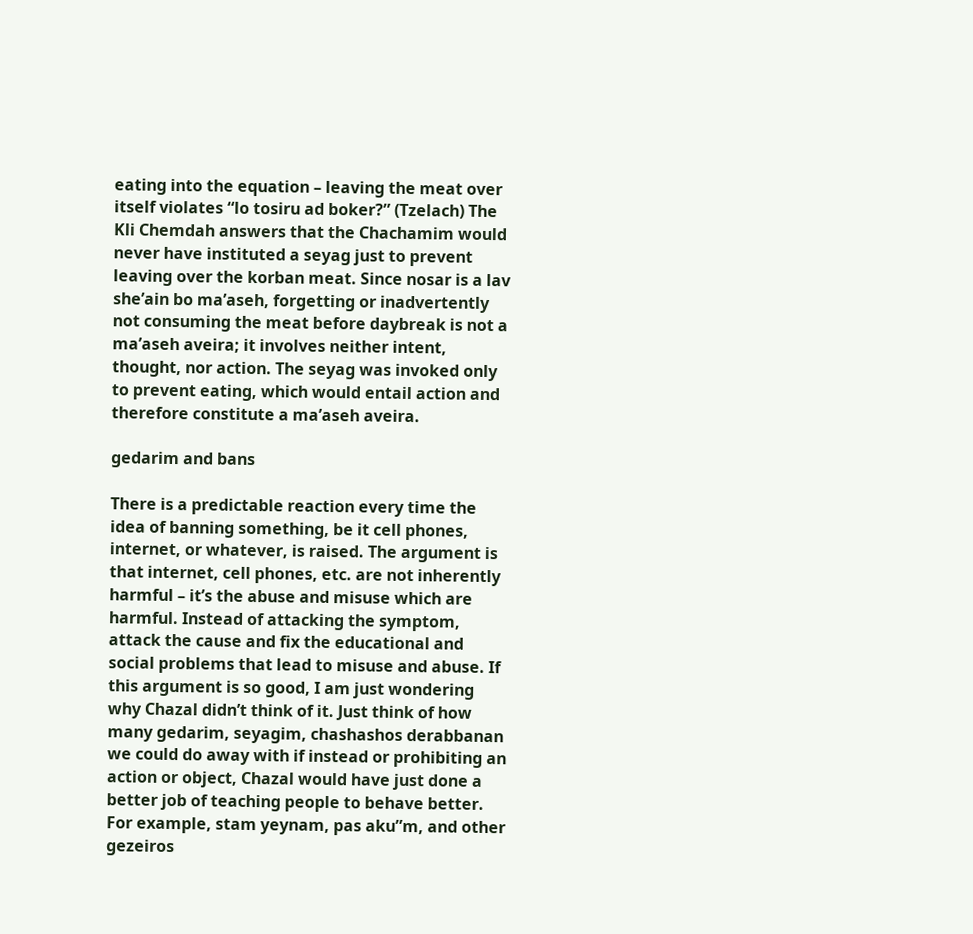eating into the equation – leaving the meat over itself violates “lo tosiru ad boker?” (Tzelach) The Kli Chemdah answers that the Chachamim would never have instituted a seyag just to prevent leaving over the korban meat. Since nosar is a lav she’ain bo ma’aseh, forgetting or inadvertently not consuming the meat before daybreak is not a ma’aseh aveira; it involves neither intent, thought, nor action. The seyag was invoked only to prevent eating, which would entail action and therefore constitute a ma’aseh aveira.

gedarim and bans

There is a predictable reaction every time the idea of banning something, be it cell phones, internet, or whatever, is raised. The argument is that internet, cell phones, etc. are not inherently harmful – it’s the abuse and misuse which are harmful. Instead of attacking the symptom, attack the cause and fix the educational and social problems that lead to misuse and abuse. If this argument is so good, I am just wondering why Chazal didn’t think of it. Just think of how many gedarim, seyagim, chashashos derabbanan we could do away with if instead or prohibiting an action or object, Chazal would have just done a better job of teaching people to behave better. For example, stam yeynam, pas aku”m, and other gezeiros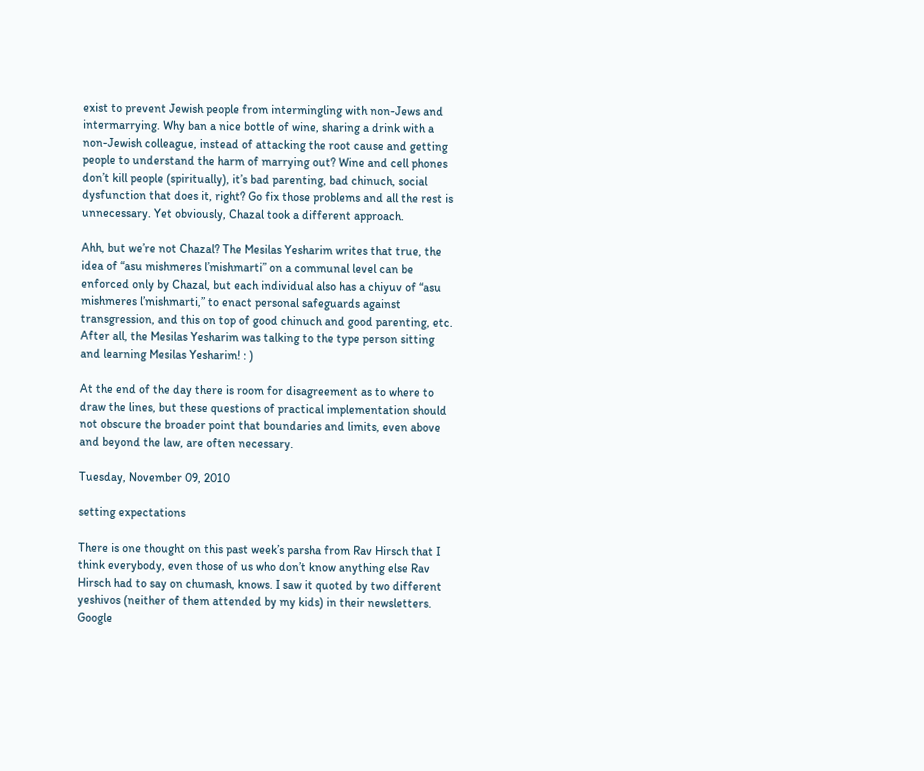exist to prevent Jewish people from intermingling with non-Jews and intermarrying. Why ban a nice bottle of wine, sharing a drink with a non-Jewish colleague, instead of attacking the root cause and getting people to understand the harm of marrying out? Wine and cell phones don’t kill people (spiritually), it’s bad parenting, bad chinuch, social dysfunction that does it, right? Go fix those problems and all the rest is unnecessary. Yet obviously, Chazal took a different approach.

Ahh, but we’re not Chazal? The Mesilas Yesharim writes that true, the idea of “asu mishmeres l’mishmarti” on a communal level can be enforced only by Chazal, but each individual also has a chiyuv of “asu mishmeres l’mishmarti,” to enact personal safeguards against transgression, and this on top of good chinuch and good parenting, etc. After all, the Mesilas Yesharim was talking to the type person sitting and learning Mesilas Yesharim! : )

At the end of the day there is room for disagreement as to where to draw the lines, but these questions of practical implementation should not obscure the broader point that boundaries and limits, even above and beyond the law, are often necessary.

Tuesday, November 09, 2010

setting expectations

There is one thought on this past week’s parsha from Rav Hirsch that I think everybody, even those of us who don’t know anything else Rav Hirsch had to say on chumash, knows. I saw it quoted by two different yeshivos (neither of them attended by my kids) in their newsletters. Google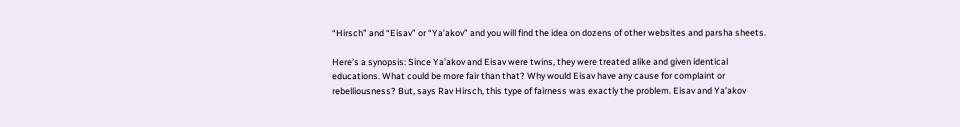“Hirsch” and “Eisav” or “Ya’akov” and you will find the idea on dozens of other websites and parsha sheets.

Here’s a synopsis: Since Ya’akov and Eisav were twins, they were treated alike and given identical educations. What could be more fair than that? Why would Eisav have any cause for complaint or rebelliousness? But, says Rav Hirsch, this type of fairness was exactly the problem. Eisav and Ya’akov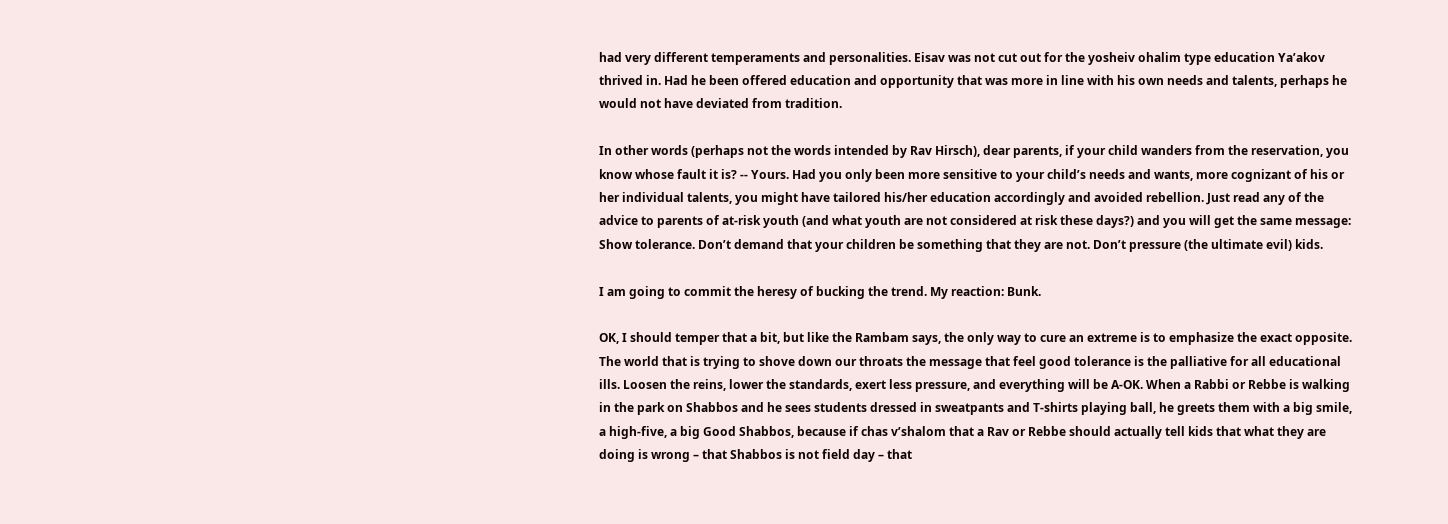had very different temperaments and personalities. Eisav was not cut out for the yosheiv ohalim type education Ya’akov thrived in. Had he been offered education and opportunity that was more in line with his own needs and talents, perhaps he would not have deviated from tradition.

In other words (perhaps not the words intended by Rav Hirsch), dear parents, if your child wanders from the reservation, you know whose fault it is? -- Yours. Had you only been more sensitive to your child’s needs and wants, more cognizant of his or her individual talents, you might have tailored his/her education accordingly and avoided rebellion. Just read any of the advice to parents of at-risk youth (and what youth are not considered at risk these days?) and you will get the same message: Show tolerance. Don’t demand that your children be something that they are not. Don’t pressure (the ultimate evil) kids.

I am going to commit the heresy of bucking the trend. My reaction: Bunk.

OK, I should temper that a bit, but like the Rambam says, the only way to cure an extreme is to emphasize the exact opposite. The world that is trying to shove down our throats the message that feel good tolerance is the palliative for all educational ills. Loosen the reins, lower the standards, exert less pressure, and everything will be A-OK. When a Rabbi or Rebbe is walking in the park on Shabbos and he sees students dressed in sweatpants and T-shirts playing ball, he greets them with a big smile, a high-five, a big Good Shabbos, because if chas v’shalom that a Rav or Rebbe should actually tell kids that what they are doing is wrong – that Shabbos is not field day – that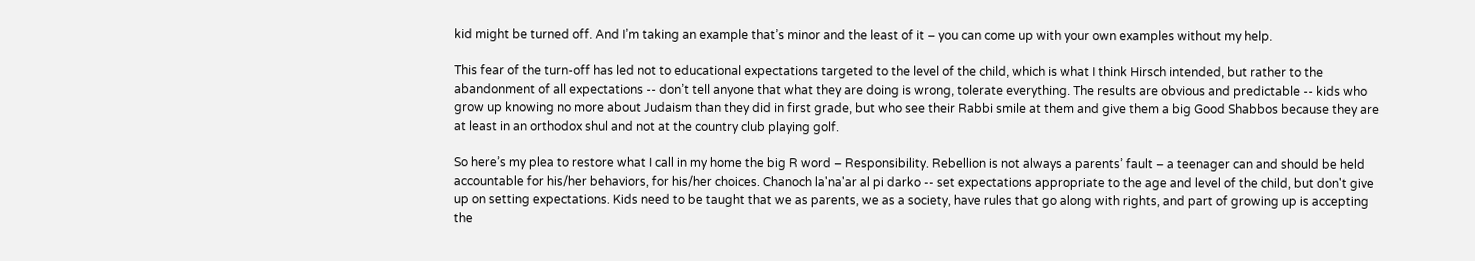kid might be turned off. And I’m taking an example that’s minor and the least of it – you can come up with your own examples without my help.

This fear of the turn-off has led not to educational expectations targeted to the level of the child, which is what I think Hirsch intended, but rather to the abandonment of all expectations -- don’t tell anyone that what they are doing is wrong, tolerate everything. The results are obvious and predictable -- kids who grow up knowing no more about Judaism than they did in first grade, but who see their Rabbi smile at them and give them a big Good Shabbos because they are at least in an orthodox shul and not at the country club playing golf.

So here’s my plea to restore what I call in my home the big R word – Responsibility. Rebellion is not always a parents’ fault – a teenager can and should be held accountable for his/her behaviors, for his/her choices. Chanoch la'na'ar al pi darko -- set expectations appropriate to the age and level of the child, but don't give up on setting expectations. Kids need to be taught that we as parents, we as a society, have rules that go along with rights, and part of growing up is accepting the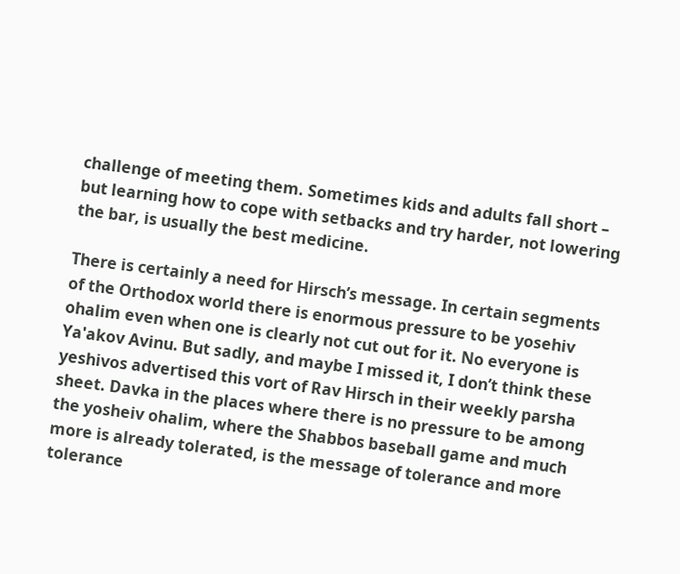challenge of meeting them. Sometimes kids and adults fall short – but learning how to cope with setbacks and try harder, not lowering the bar, is usually the best medicine.

There is certainly a need for Hirsch’s message. In certain segments of the Orthodox world there is enormous pressure to be yosehiv ohalim even when one is clearly not cut out for it. No everyone is Ya'akov Avinu. But sadly, and maybe I missed it, I don’t think these yeshivos advertised this vort of Rav Hirsch in their weekly parsha sheet. Davka in the places where there is no pressure to be among the yosheiv ohalim, where the Shabbos baseball game and much more is already tolerated, is the message of tolerance and more tolerance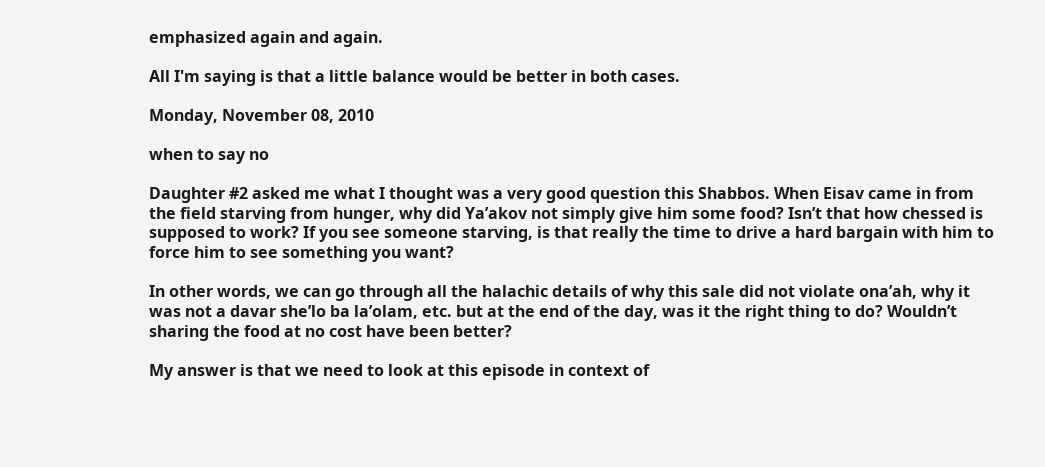emphasized again and again.

All I'm saying is that a little balance would be better in both cases.

Monday, November 08, 2010

when to say no

Daughter #2 asked me what I thought was a very good question this Shabbos. When Eisav came in from the field starving from hunger, why did Ya’akov not simply give him some food? Isn’t that how chessed is supposed to work? If you see someone starving, is that really the time to drive a hard bargain with him to force him to see something you want?

In other words, we can go through all the halachic details of why this sale did not violate ona’ah, why it was not a davar she’lo ba la’olam, etc. but at the end of the day, was it the right thing to do? Wouldn’t sharing the food at no cost have been better?

My answer is that we need to look at this episode in context of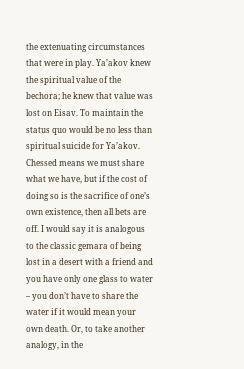the extenuating circumstances that were in play. Ya’akov knew the spiritual value of the bechora; he knew that value was lost on Eisav. To maintain the status quo would be no less than spiritual suicide for Ya’akov. Chessed means we must share what we have, but if the cost of doing so is the sacrifice of one’s own existence, then all bets are off. I would say it is analogous to the classic gemara of being lost in a desert with a friend and you have only one glass to water – you don’t have to share the water if it would mean your own death. Or, to take another analogy, in the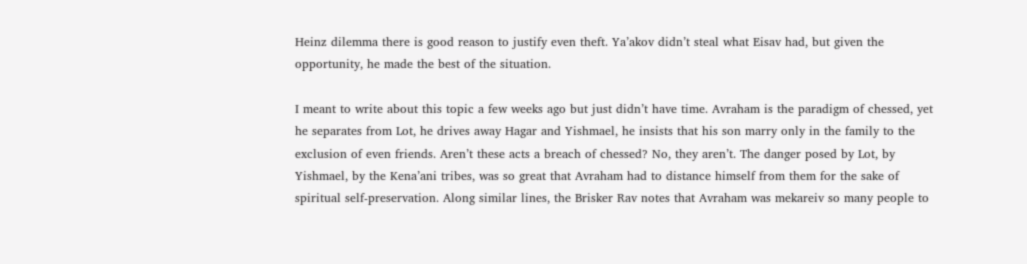Heinz dilemma there is good reason to justify even theft. Ya’akov didn’t steal what Eisav had, but given the opportunity, he made the best of the situation.

I meant to write about this topic a few weeks ago but just didn’t have time. Avraham is the paradigm of chessed, yet he separates from Lot, he drives away Hagar and Yishmael, he insists that his son marry only in the family to the exclusion of even friends. Aren’t these acts a breach of chessed? No, they aren’t. The danger posed by Lot, by Yishmael, by the Kena’ani tribes, was so great that Avraham had to distance himself from them for the sake of spiritual self-preservation. Along similar lines, the Brisker Rav notes that Avraham was mekareiv so many people to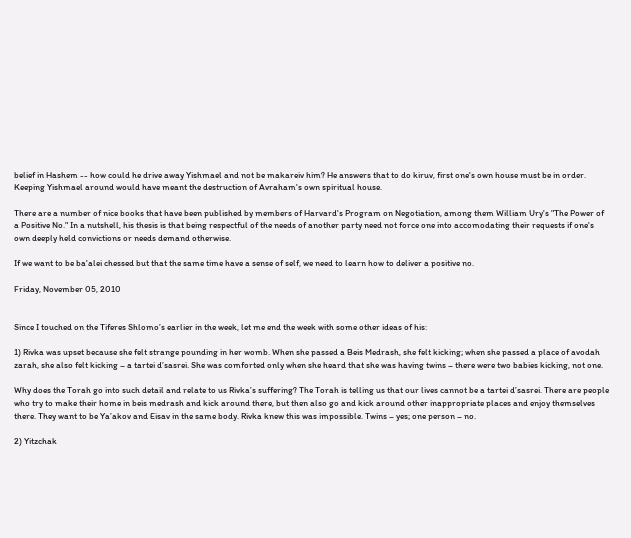belief in Hashem -- how could he drive away Yishmael and not be makareiv him? He answers that to do kiruv, first one's own house must be in order. Keeping Yishmael around would have meant the destruction of Avraham's own spiritual house.

There are a number of nice books that have been published by members of Harvard's Program on Negotiation, among them William Ury's "The Power of a Positive No." In a nutshell, his thesis is that being respectful of the needs of another party need not force one into accomodating their requests if one's own deeply held convictions or needs demand otherwise.

If we want to be ba'alei chessed but that the same time have a sense of self, we need to learn how to deliver a positive no.

Friday, November 05, 2010


Since I touched on the Tiferes Shlomo’s earlier in the week, let me end the week with some other ideas of his:

1) Rivka was upset because she felt strange pounding in her womb. When she passed a Beis Medrash, she felt kicking; when she passed a place of avodah zarah, she also felt kicking – a tartei d’sasrei. She was comforted only when she heard that she was having twins – there were two babies kicking, not one.

Why does the Torah go into such detail and relate to us Rivka’s suffering? The Torah is telling us that our lives cannot be a tartei d’sasrei. There are people who try to make their home in beis medrash and kick around there, but then also go and kick around other inappropriate places and enjoy themselves there. They want to be Ya’akov and Eisav in the same body. Rivka knew this was impossible. Twins – yes; one person – no.

2) Yitzchak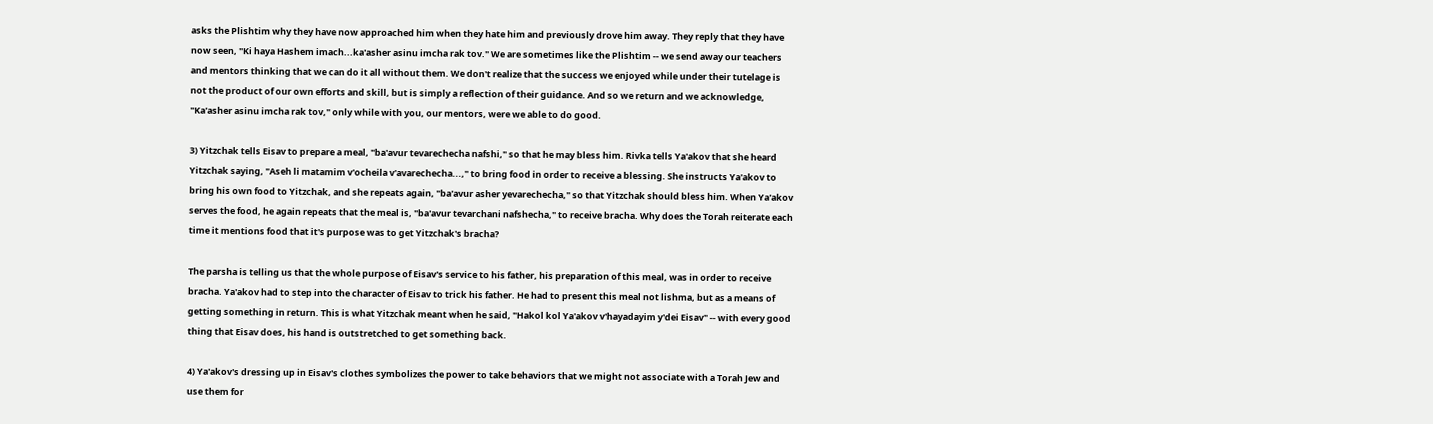asks the Plishtim why they have now approached him when they hate him and previously drove him away. They reply that they have now seen, "Ki haya Hashem imach...ka'asher asinu imcha rak tov." We are sometimes like the Plishtim -- we send away our teachers and mentors thinking that we can do it all without them. We don't realize that the success we enjoyed while under their tutelage is not the product of our own efforts and skill, but is simply a reflection of their guidance. And so we return and we acknowledge, "Ka'asher asinu imcha rak tov," only while with you, our mentors, were we able to do good.

3) Yitzchak tells Eisav to prepare a meal, "ba'avur tevarechecha nafshi," so that he may bless him. Rivka tells Ya'akov that she heard Yitzchak saying, "Aseh li matamim v'ocheila v'avarechecha...," to bring food in order to receive a blessing. She instructs Ya'akov to bring his own food to Yitzchak, and she repeats again, "ba'avur asher yevarechecha," so that Yitzchak should bless him. When Ya'akov serves the food, he again repeats that the meal is, "ba'avur tevarchani nafshecha," to receive bracha. Why does the Torah reiterate each time it mentions food that it's purpose was to get Yitzchak's bracha?

The parsha is telling us that the whole purpose of Eisav's service to his father, his preparation of this meal, was in order to receive bracha. Ya'akov had to step into the character of Eisav to trick his father. He had to present this meal not lishma, but as a means of getting something in return. This is what Yitzchak meant when he said, "Hakol kol Ya'akov v'hayadayim y'dei Eisav" -- with every good thing that Eisav does, his hand is outstretched to get something back.

4) Ya'akov's dressing up in Eisav's clothes symbolizes the power to take behaviors that we might not associate with a Torah Jew and use them for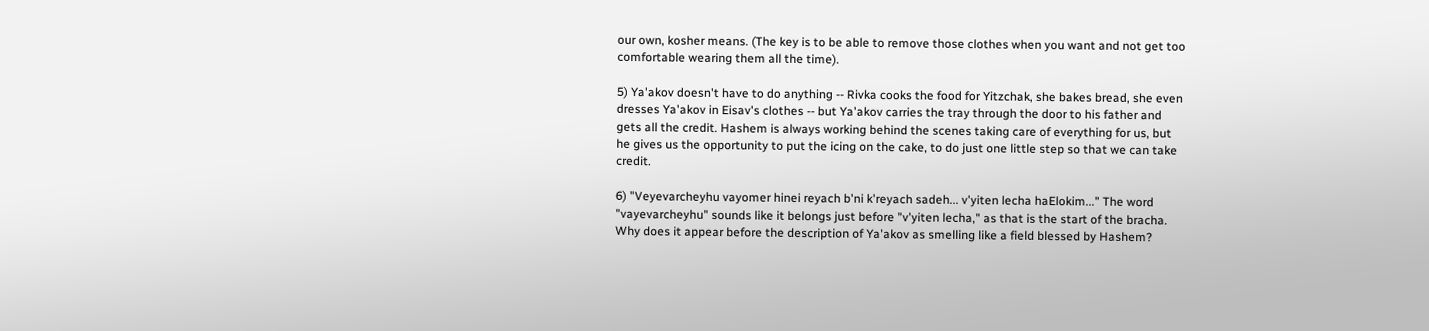our own, kosher means. (The key is to be able to remove those clothes when you want and not get too comfortable wearing them all the time).

5) Ya'akov doesn't have to do anything -- Rivka cooks the food for Yitzchak, she bakes bread, she even dresses Ya'akov in Eisav's clothes -- but Ya'akov carries the tray through the door to his father and gets all the credit. Hashem is always working behind the scenes taking care of everything for us, but he gives us the opportunity to put the icing on the cake, to do just one little step so that we can take credit.

6) "Veyevarcheyhu vayomer hinei reyach b'ni k'reyach sadeh... v'yiten lecha haElokim..." The word "vayevarcheyhu" sounds like it belongs just before "v'yiten lecha," as that is the start of the bracha. Why does it appear before the description of Ya'akov as smelling like a field blessed by Hashem?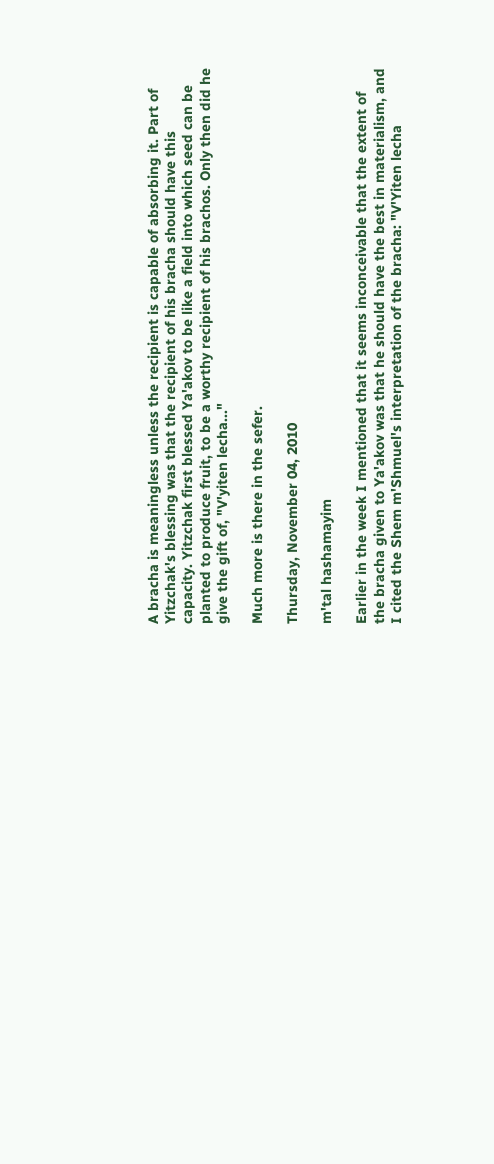A bracha is meaningless unless the recipient is capable of absorbing it. Part of Yitzchak's blessing was that the recipient of his bracha should have this capacity. Yitzchak first blessed Ya'akov to be like a field into which seed can be planted to produce fruit, to be a worthy recipient of his brachos. Only then did he give the gift of, "V'yiten lecha..."

Much more is there in the sefer.

Thursday, November 04, 2010

m'tal hashamayim

Earlier in the week I mentioned that it seems inconceivable that the extent of the bracha given to Ya'akov was that he should have the best in materialism, and I cited the Shem m'Shmuel's interpretation of the bracha: "V'Yiten lecha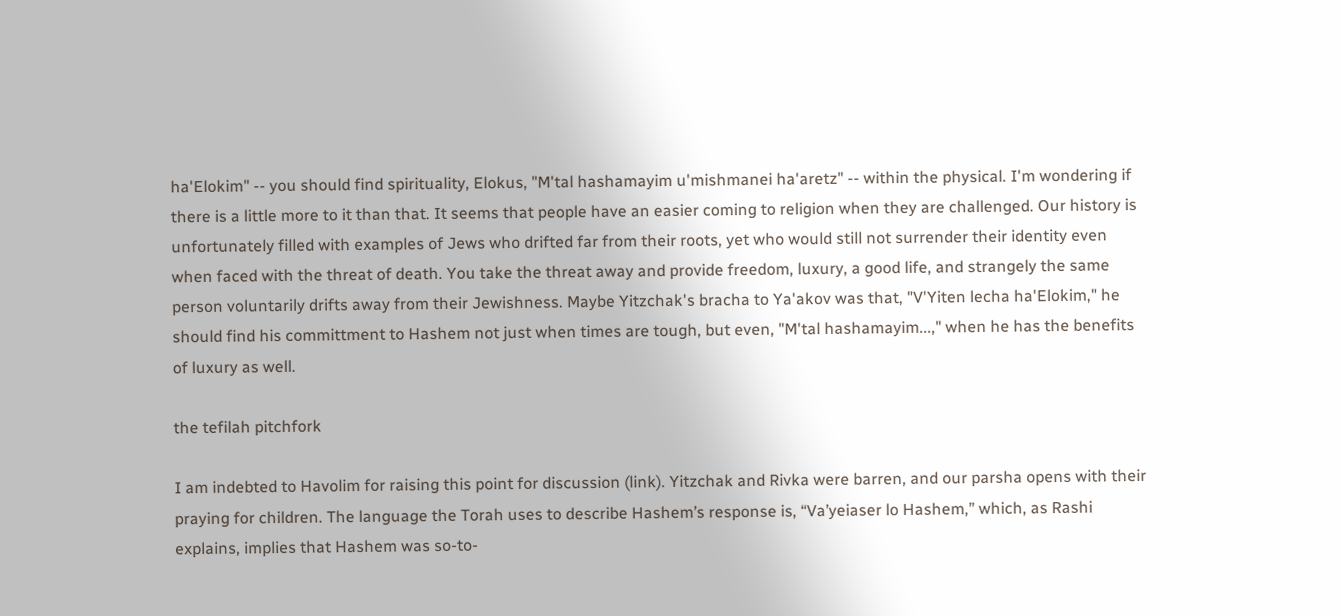ha'Elokim" -- you should find spirituality, Elokus, "M'tal hashamayim u'mishmanei ha'aretz" -- within the physical. I'm wondering if there is a little more to it than that. It seems that people have an easier coming to religion when they are challenged. Our history is unfortunately filled with examples of Jews who drifted far from their roots, yet who would still not surrender their identity even when faced with the threat of death. You take the threat away and provide freedom, luxury, a good life, and strangely the same person voluntarily drifts away from their Jewishness. Maybe Yitzchak's bracha to Ya'akov was that, "V'Yiten lecha ha'Elokim," he should find his committment to Hashem not just when times are tough, but even, "M'tal hashamayim...," when he has the benefits of luxury as well.

the tefilah pitchfork

I am indebted to Havolim for raising this point for discussion (link). Yitzchak and Rivka were barren, and our parsha opens with their praying for children. The language the Torah uses to describe Hashem’s response is, “Va’yeiaser lo Hashem,” which, as Rashi explains, implies that Hashem was so-to-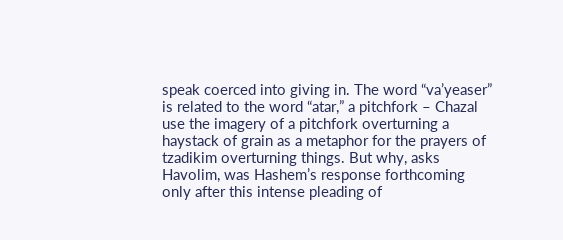speak coerced into giving in. The word “va’yeaser” is related to the word “atar,” a pitchfork – Chazal use the imagery of a pitchfork overturning a haystack of grain as a metaphor for the prayers of tzadikim overturning things. But why, asks Havolim, was Hashem’s response forthcoming only after this intense pleading of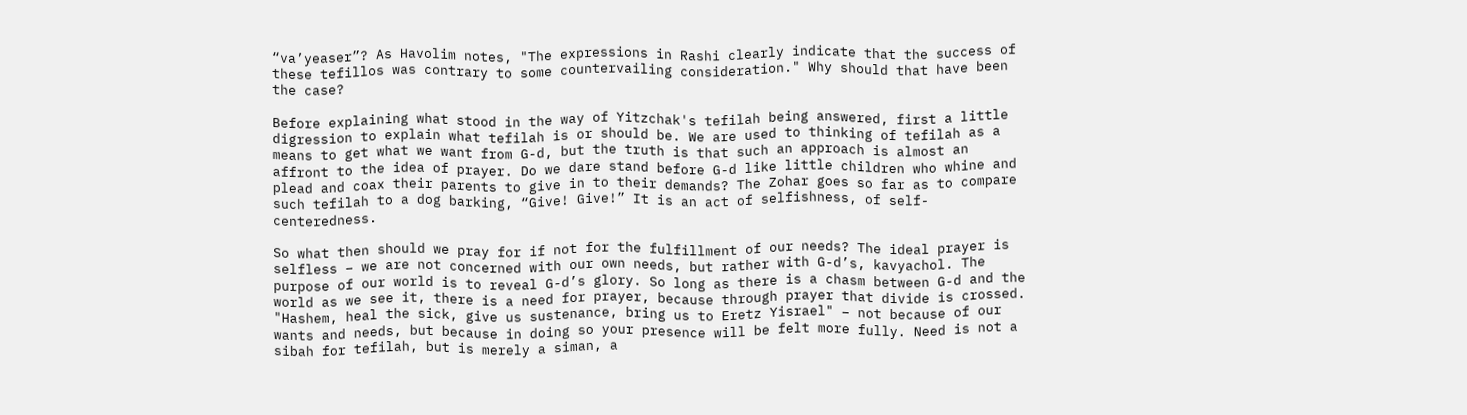“va’yeaser”? As Havolim notes, "The expressions in Rashi clearly indicate that the success of these tefillos was contrary to some countervailing consideration." Why should that have been the case?

Before explaining what stood in the way of Yitzchak's tefilah being answered, first a little digression to explain what tefilah is or should be. We are used to thinking of tefilah as a means to get what we want from G-d, but the truth is that such an approach is almost an affront to the idea of prayer. Do we dare stand before G-d like little children who whine and plead and coax their parents to give in to their demands? The Zohar goes so far as to compare such tefilah to a dog barking, “Give! Give!” It is an act of selfishness, of self-centeredness.

So what then should we pray for if not for the fulfillment of our needs? The ideal prayer is selfless – we are not concerned with our own needs, but rather with G-d’s, kavyachol. The purpose of our world is to reveal G-d’s glory. So long as there is a chasm between G-d and the world as we see it, there is a need for prayer, because through prayer that divide is crossed. "Hashem, heal the sick, give us sustenance, bring us to Eretz Yisrael" – not because of our wants and needs, but because in doing so your presence will be felt more fully. Need is not a sibah for tefilah, but is merely a siman, a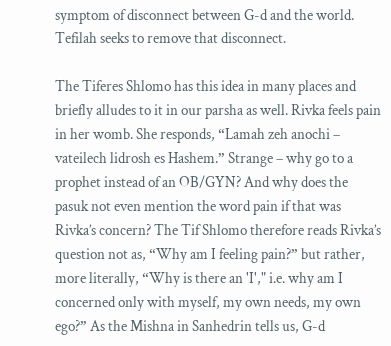symptom of disconnect between G-d and the world. Tefilah seeks to remove that disconnect.

The Tiferes Shlomo has this idea in many places and briefly alludes to it in our parsha as well. Rivka feels pain in her womb. She responds, “Lamah zeh anochi – vateilech lidrosh es Hashem.” Strange – why go to a prophet instead of an OB/GYN? And why does the pasuk not even mention the word pain if that was Rivka’s concern? The Tif Shlomo therefore reads Rivka’s question not as, “Why am I feeling pain?” but rather, more literally, “Why is there an 'I'," i.e. why am I concerned only with myself, my own needs, my own ego?” As the Mishna in Sanhedrin tells us, G-d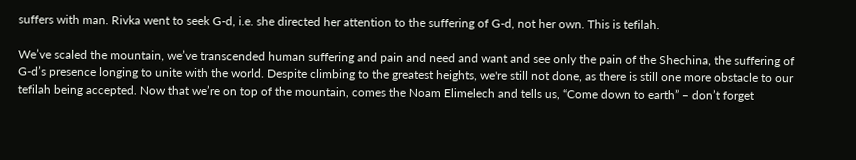suffers with man. Rivka went to seek G-d, i.e. she directed her attention to the suffering of G-d, not her own. This is tefilah.

We’ve scaled the mountain, we’ve transcended human suffering and pain and need and want and see only the pain of the Shechina, the suffering of G-d’s presence longing to unite with the world. Despite climbing to the greatest heights, we're still not done, as there is still one more obstacle to our tefilah being accepted. Now that we’re on top of the mountain, comes the Noam Elimelech and tells us, “Come down to earth” – don’t forget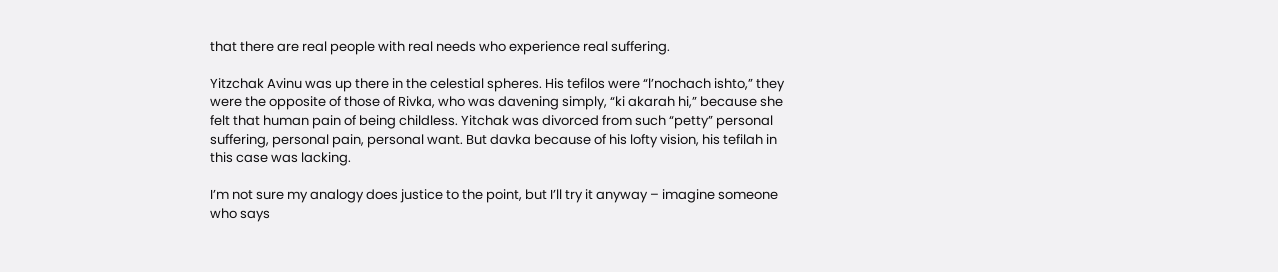that there are real people with real needs who experience real suffering.

Yitzchak Avinu was up there in the celestial spheres. His tefilos were “l’nochach ishto,” they were the opposite of those of Rivka, who was davening simply, “ki akarah hi,” because she felt that human pain of being childless. Yitchak was divorced from such “petty” personal suffering, personal pain, personal want. But davka because of his lofty vision, his tefilah in this case was lacking.

I’m not sure my analogy does justice to the point, but I’ll try it anyway – imagine someone who says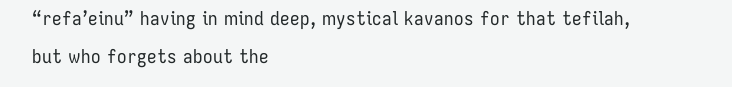“refa’einu” having in mind deep, mystical kavanos for that tefilah, but who forgets about the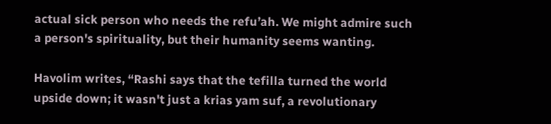actual sick person who needs the refu’ah. We might admire such a person's spirituality, but their humanity seems wanting.

Havolim writes, “Rashi says that the tefilla turned the world upside down; it wasn't just a krias yam suf, a revolutionary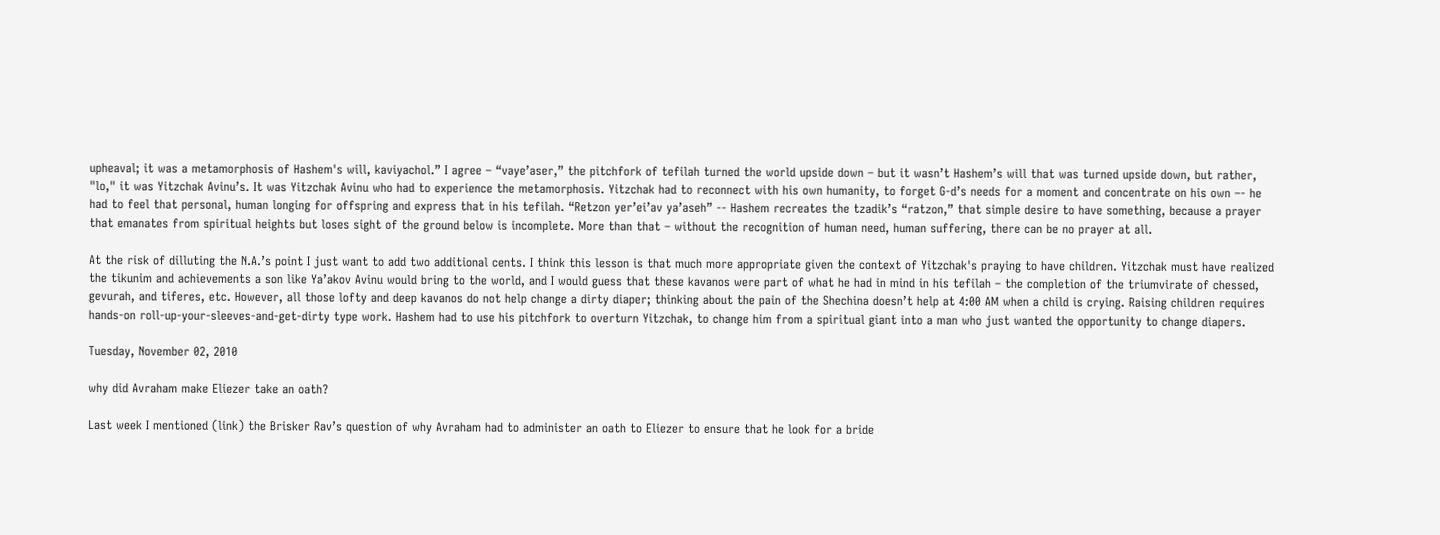upheaval; it was a metamorphosis of Hashem's will, kaviyachol.” I agree – “vaye’aser,” the pitchfork of tefilah turned the world upside down – but it wasn’t Hashem’s will that was turned upside down, but rather, "lo," it was Yitzchak Avinu’s. It was Yitzchak Avinu who had to experience the metamorphosis. Yitzchak had to reconnect with his own humanity, to forget G-d’s needs for a moment and concentrate on his own –- he had to feel that personal, human longing for offspring and express that in his tefilah. “Retzon yer’ei’av ya’aseh” -- Hashem recreates the tzadik’s “ratzon,” that simple desire to have something, because a prayer that emanates from spiritual heights but loses sight of the ground below is incomplete. More than that – without the recognition of human need, human suffering, there can be no prayer at all.

At the risk of dilluting the N.A.’s point I just want to add two additional cents. I think this lesson is that much more appropriate given the context of Yitzchak's praying to have children. Yitzchak must have realized the tikunim and achievements a son like Ya’akov Avinu would bring to the world, and I would guess that these kavanos were part of what he had in mind in his tefilah – the completion of the triumvirate of chessed, gevurah, and tiferes, etc. However, all those lofty and deep kavanos do not help change a dirty diaper; thinking about the pain of the Shechina doesn’t help at 4:00 AM when a child is crying. Raising children requires hands-on roll-up-your-sleeves-and-get-dirty type work. Hashem had to use his pitchfork to overturn Yitzchak, to change him from a spiritual giant into a man who just wanted the opportunity to change diapers.

Tuesday, November 02, 2010

why did Avraham make Eliezer take an oath?

Last week I mentioned (link) the Brisker Rav’s question of why Avraham had to administer an oath to Eliezer to ensure that he look for a bride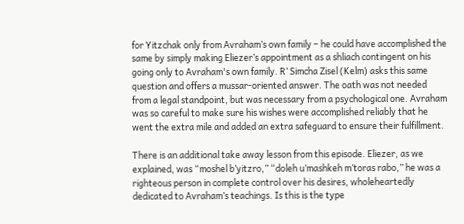for Yitzchak only from Avraham’s own family – he could have accomplished the same by simply making Eliezer’s appointment as a shliach contingent on his going only to Avraham's own family. R’ Simcha Zisel (Kelm) asks this same question and offers a mussar-oriented answer. The oath was not needed from a legal standpoint, but was necessary from a psychological one. Avraham was so careful to make sure his wishes were accomplished reliably that he went the extra mile and added an extra safeguard to ensure their fulfillment.

There is an additional take away lesson from this episode. Eliezer, as we explained, was “moshel b’yitzro,” “doleh u’mashkeh m’toras rabo,” he was a righteous person in complete control over his desires, wholeheartedly dedicated to Avraham’s teachings. Is this is the type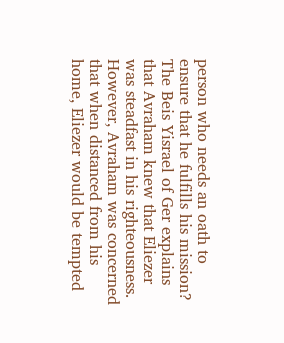person who needs an oath to ensure that he fulfills his mission? The Beis Yisrael of Ger explains that Avraham knew that Eliezer was steadfast in his righteousness. However, Avraham was concerned that when distanced from his home, Eliezer would be tempted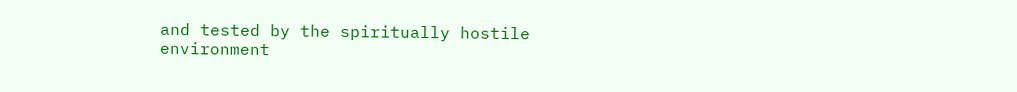and tested by the spiritually hostile environment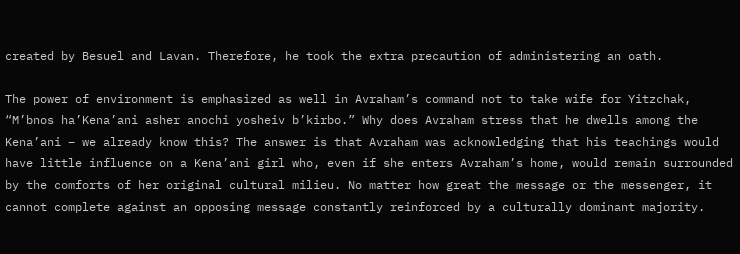created by Besuel and Lavan. Therefore, he took the extra precaution of administering an oath.

The power of environment is emphasized as well in Avraham’s command not to take wife for Yitzchak, “M’bnos ha’Kena’ani asher anochi yosheiv b’kirbo.” Why does Avraham stress that he dwells among the Kena’ani – we already know this? The answer is that Avraham was acknowledging that his teachings would have little influence on a Kena’ani girl who, even if she enters Avraham’s home, would remain surrounded by the comforts of her original cultural milieu. No matter how great the message or the messenger, it cannot complete against an opposing message constantly reinforced by a culturally dominant majority.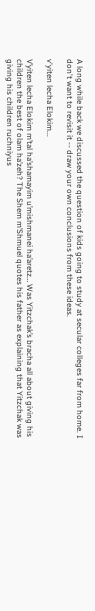A long while back we discussed the question of kids going to study at secular colleges far from home. I don't want to revisit it -- draw your own conclusions from these ideas.

v'yiten lecha Elokim...

V’yiten lecha Elokim m’tal ha’shamayim u’mishmanei ha’aretz… Was Yitzchak’s bracha all about giving his children the best of olam ha’zeh? The Shem m’Shmuel quotes his father as explaining that Yitzchak was giving his children ruchniyus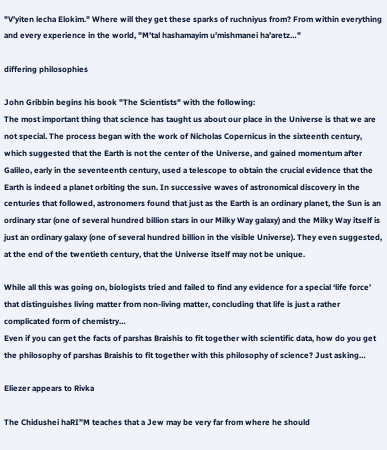"V’yiten lecha Elokim." Where will they get these sparks of ruchniyus from? From within everything and every experience in the world, "M’tal hashamayim u’mishmanei ha’aretz…"

differing philosophies

John Gribbin begins his book "The Scientists" with the following:
The most important thing that science has taught us about our place in the Universe is that we are not special. The process began with the work of Nicholas Copernicus in the sixteenth century, which suggested that the Earth is not the center of the Universe, and gained momentum after Galileo, early in the seventeenth century, used a telescope to obtain the crucial evidence that the Earth is indeed a planet orbiting the sun. In successive waves of astronomical discovery in the centuries that followed, astronomers found that just as the Earth is an ordinary planet, the Sun is an ordinary star (one of several hundred billion stars in our Milky Way galaxy) and the Milky Way itself is just an ordinary galaxy (one of several hundred billion in the visible Universe). They even suggested, at the end of the twentieth century, that the Universe itself may not be unique.

While all this was going on, biologists tried and failed to find any evidence for a special ‘life force’ that distinguishes living matter from non-living matter, concluding that life is just a rather complicated form of chemistry…
Even if you can get the facts of parshas Braishis to fit together with scientific data, how do you get the philosophy of parshas Braishis to fit together with this philosophy of science? Just asking…

Eliezer appears to Rivka

The Chidushei haRI”M teaches that a Jew may be very far from where he should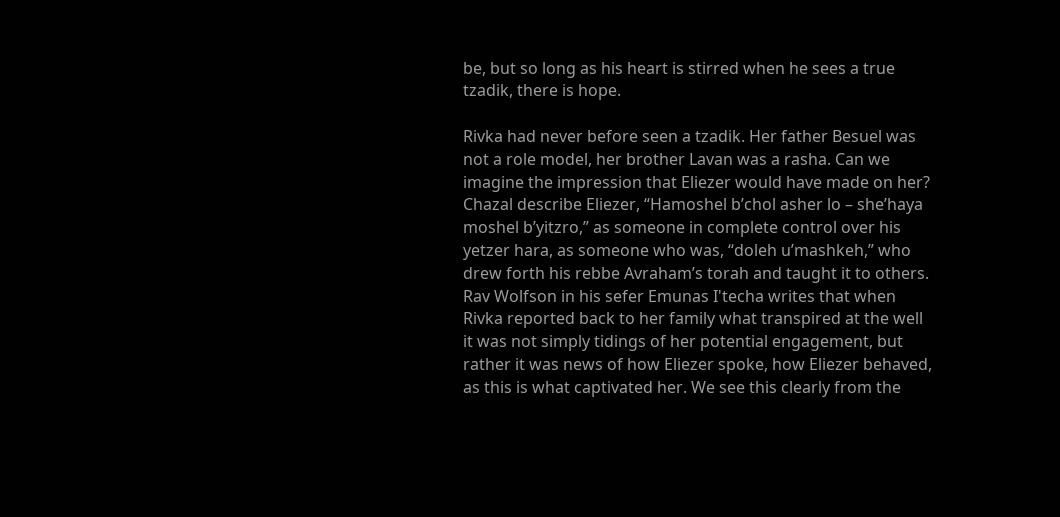be, but so long as his heart is stirred when he sees a true tzadik, there is hope.

Rivka had never before seen a tzadik. Her father Besuel was not a role model, her brother Lavan was a rasha. Can we imagine the impression that Eliezer would have made on her? Chazal describe Eliezer, “Hamoshel b’chol asher lo – she’haya moshel b’yitzro,” as someone in complete control over his yetzer hara, as someone who was, “doleh u’mashkeh,” who drew forth his rebbe Avraham’s torah and taught it to others. Rav Wolfson in his sefer Emunas I'techa writes that when Rivka reported back to her family what transpired at the well it was not simply tidings of her potential engagement, but rather it was news of how Eliezer spoke, how Eliezer behaved, as this is what captivated her. We see this clearly from the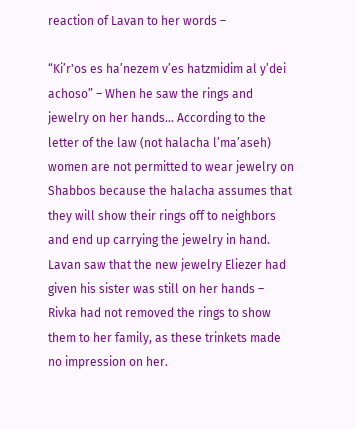reaction of Lavan to her words –

“Ki’r'os es ha’nezem v’es hatzmidim al y’dei achoso” – When he saw the rings and jewelry on her hands… According to the letter of the law (not halacha l’ma’aseh) women are not permitted to wear jewelry on Shabbos because the halacha assumes that they will show their rings off to neighbors and end up carrying the jewelry in hand. Lavan saw that the new jewelry Eliezer had given his sister was still on her hands – Rivka had not removed the rings to show them to her family, as these trinkets made no impression on her.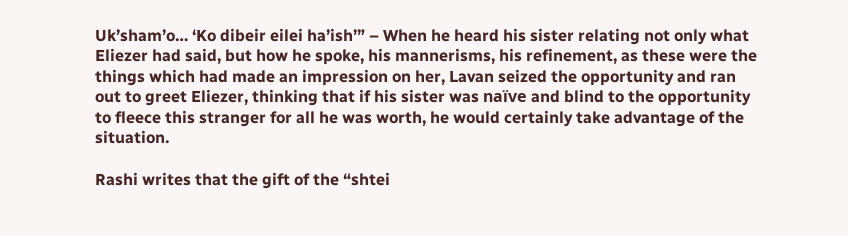Uk’sham’o… ‘Ko dibeir eilei ha’ish’” – When he heard his sister relating not only what Eliezer had said, but how he spoke, his mannerisms, his refinement, as these were the things which had made an impression on her, Lavan seized the opportunity and ran out to greet Eliezer, thinking that if his sister was naïve and blind to the opportunity to fleece this stranger for all he was worth, he would certainly take advantage of the situation.

Rashi writes that the gift of the “shtei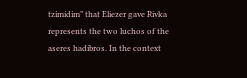tzimidim” that Eliezer gave Rivka represents the two luchos of the aseres hadibros. In the context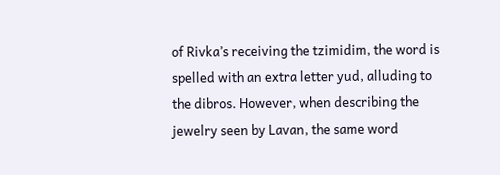of Rivka’s receiving the tzimidim, the word is spelled with an extra letter yud, alluding to the dibros. However, when describing the jewelry seen by Lavan, the same word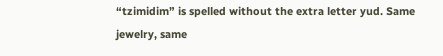“tzimidim” is spelled without the extra letter yud. Same jewelry, same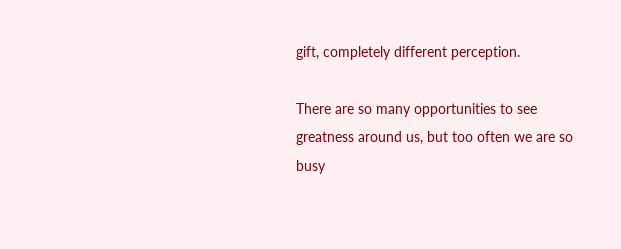gift, completely different perception.

There are so many opportunities to see greatness around us, but too often we are so busy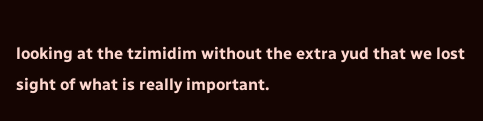looking at the tzimidim without the extra yud that we lost sight of what is really important.